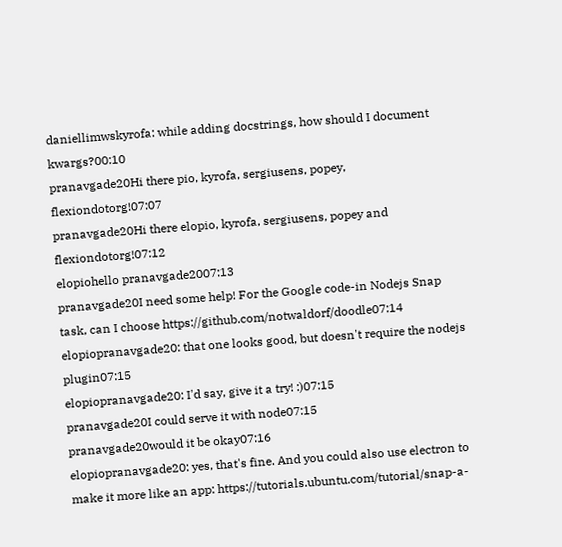daniellimwskyrofa: while adding docstrings, how should I document kwargs?00:10
pranavgade20Hi there pio, kyrofa, sergiusens, popey, flexiondotorg!07:07
pranavgade20Hi there elopio, kyrofa, sergiusens, popey and flexiondotorg!07:12
elopiohello pranavgade2007:13
pranavgade20I need some help! For the Google code-in Nodejs Snap task, can I choose https://github.com/notwaldorf/doodle07:14
elopiopranavgade20: that one looks good, but doesn't require the nodejs plugin07:15
elopiopranavgade20: I'd say, give it a try! :)07:15
pranavgade20I could serve it with node07:15
pranavgade20would it be okay07:16
elopiopranavgade20: yes, that's fine. And you could also use electron to make it more like an app: https://tutorials.ubuntu.com/tutorial/snap-a-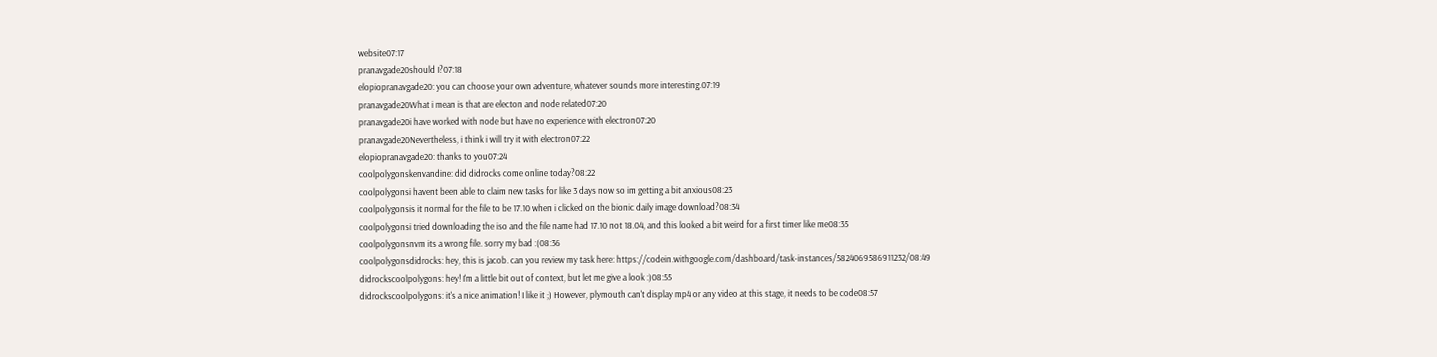website07:17
pranavgade20should I?07:18
elopiopranavgade20: you can choose your own adventure, whatever sounds more interesting.07:19
pranavgade20What i mean is that are electon and node related07:20
pranavgade20i have worked with node but have no experience with electron07:20
pranavgade20Nevertheless, i think i will try it with electron07:22
elopiopranavgade20: thanks to you07:24
coolpolygonskenvandine: did didrocks come online today?08:22
coolpolygonsi havent been able to claim new tasks for like 3 days now so im getting a bit anxious08:23
coolpolygonsis it normal for the file to be 17.10 when i clicked on the bionic daily image download?08:34
coolpolygonsi tried downloading the iso and the file name had 17.10 not 18.04, and this looked a bit weird for a first timer like me08:35
coolpolygonsnvm its a wrong file. sorry my bad :(08:36
coolpolygonsdidrocks: hey, this is jacob. can you review my task here: https://codein.withgoogle.com/dashboard/task-instances/5824069586911232/08:49
didrockscoolpolygons: hey! I'm a little bit out of context, but let me give a look :)08:55
didrockscoolpolygons: it's a nice animation! I like it ;) However, plymouth can't display mp4 or any video at this stage, it needs to be code08:57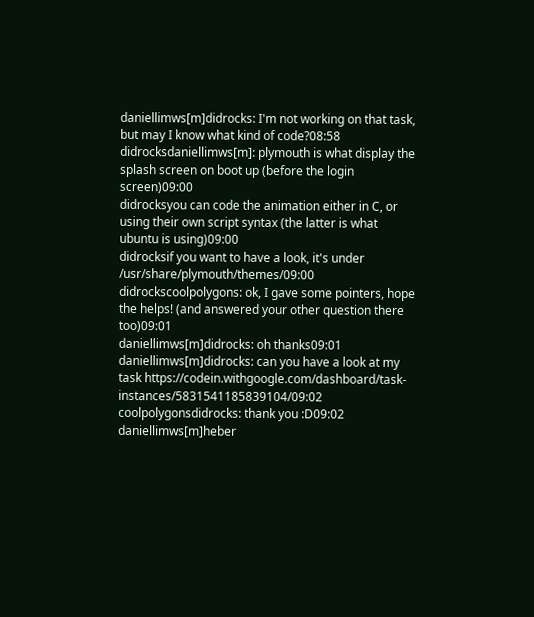daniellimws[m]didrocks: I'm not working on that task, but may I know what kind of code?08:58
didrocksdaniellimws[m]: plymouth is what display the splash screen on boot up (before the login screen)09:00
didrocksyou can code the animation either in C, or using their own script syntax (the latter is what ubuntu is using)09:00
didrocksif you want to have a look, it's under /usr/share/plymouth/themes/09:00
didrockscoolpolygons: ok, I gave some pointers, hope the helps! (and answered your other question there too)09:01
daniellimws[m]didrocks: oh thanks09:01
daniellimws[m]didrocks: can you have a look at my task https://codein.withgoogle.com/dashboard/task-instances/5831541185839104/09:02
coolpolygonsdidrocks: thank you :D09:02
daniellimws[m]heber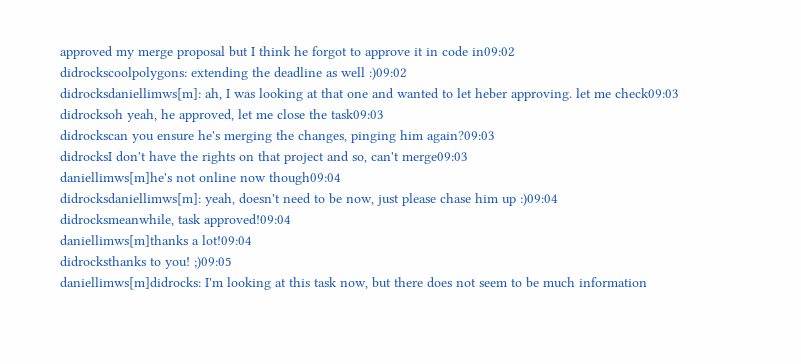approved my merge proposal but I think he forgot to approve it in code in09:02
didrockscoolpolygons: extending the deadline as well :)09:02
didrocksdaniellimws[m]: ah, I was looking at that one and wanted to let heber approving. let me check09:03
didrocksoh yeah, he approved, let me close the task09:03
didrockscan you ensure he's merging the changes, pinging him again?09:03
didrocksI don't have the rights on that project and so, can't merge09:03
daniellimws[m]he's not online now though09:04
didrocksdaniellimws[m]: yeah, doesn't need to be now, just please chase him up :)09:04
didrocksmeanwhile, task approved!09:04
daniellimws[m]thanks a lot!09:04
didrocksthanks to you! ;)09:05
daniellimws[m]didrocks: I'm looking at this task now, but there does not seem to be much information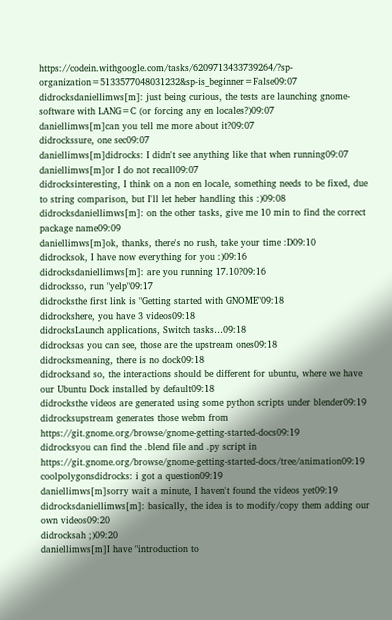https://codein.withgoogle.com/tasks/6209713433739264/?sp-organization=5133577048031232&sp-is_beginner=False09:07
didrocksdaniellimws[m]: just being curious, the tests are launching gnome-software with LANG=C (or forcing any en locales?)09:07
daniellimws[m]can you tell me more about it?09:07
didrockssure, one sec09:07
daniellimws[m]didrocks: I didn't see anything like that when running09:07
daniellimws[m]or I do not recall09:07
didrocksinteresting, I think on a non en locale, something needs to be fixed, due to string comparison, but I'll let heber handling this :)09:08
didrocksdaniellimws[m]: on the other tasks, give me 10 min to find the correct package name09:09
daniellimws[m]ok, thanks, there's no rush, take your time :D09:10
didrocksok, I have now everything for you :)09:16
didrocksdaniellimws[m]: are you running 17.10?09:16
didrocksso, run "yelp"09:17
didrocksthe first link is "Getting started with GNOME"09:18
didrockshere, you have 3 videos09:18
didrocksLaunch applications, Switch tasks…09:18
didrocksas you can see, those are the upstream ones09:18
didrocksmeaning, there is no dock09:18
didrocksand so, the interactions should be different for ubuntu, where we have our Ubuntu Dock installed by default09:18
didrocksthe videos are generated using some python scripts under blender09:19
didrocksupstream generates those webm from https://git.gnome.org/browse/gnome-getting-started-docs09:19
didrocksyou can find the .blend file and .py script in https://git.gnome.org/browse/gnome-getting-started-docs/tree/animation09:19
coolpolygonsdidrocks: i got a question09:19
daniellimws[m]sorry wait a minute, I haven't found the videos yet09:19
didrocksdaniellimws[m]: basically, the idea is to modify/copy them adding our own videos09:20
didrocksah ;)09:20
daniellimws[m]I have "introduction to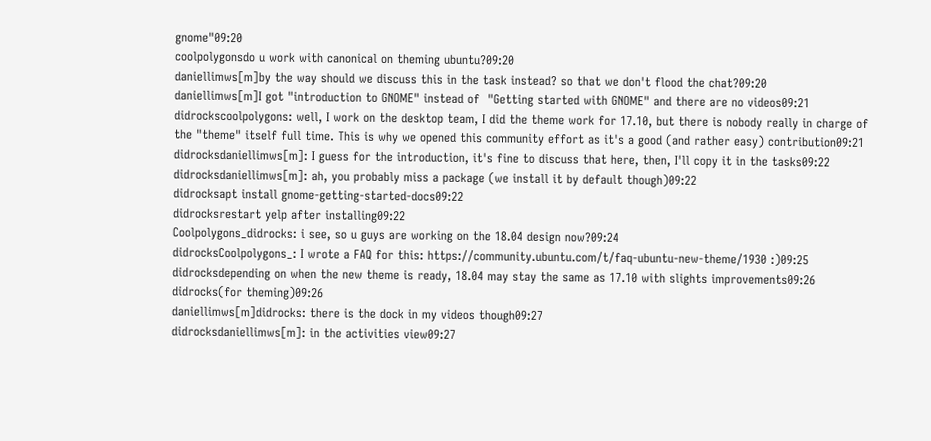gnome"09:20
coolpolygonsdo u work with canonical on theming ubuntu?09:20
daniellimws[m]by the way should we discuss this in the task instead? so that we don't flood the chat?09:20
daniellimws[m]I got "introduction to GNOME" instead of  "Getting started with GNOME" and there are no videos09:21
didrockscoolpolygons: well, I work on the desktop team, I did the theme work for 17.10, but there is nobody really in charge of the "theme" itself full time. This is why we opened this community effort as it's a good (and rather easy) contribution09:21
didrocksdaniellimws[m]: I guess for the introduction, it's fine to discuss that here, then, I'll copy it in the tasks09:22
didrocksdaniellimws[m]: ah, you probably miss a package (we install it by default though)09:22
didrocksapt install gnome-getting-started-docs09:22
didrocksrestart yelp after installing09:22
Coolpolygons_didrocks: i see, so u guys are working on the 18.04 design now?09:24
didrocksCoolpolygons_: I wrote a FAQ for this: https://community.ubuntu.com/t/faq-ubuntu-new-theme/1930 :)09:25
didrocksdepending on when the new theme is ready, 18.04 may stay the same as 17.10 with slights improvements09:26
didrocks(for theming)09:26
daniellimws[m]didrocks: there is the dock in my videos though09:27
didrocksdaniellimws[m]: in the activities view09:27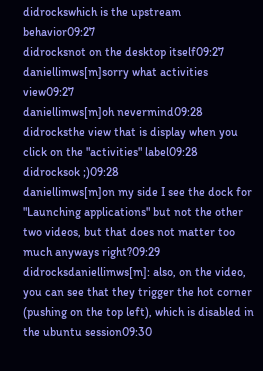didrockswhich is the upstream behavior09:27
didrocksnot on the desktop itself09:27
daniellimws[m]sorry what activities view09:27
daniellimws[m]oh nevermind09:28
didrocksthe view that is display when you click on the "activities" label09:28
didrocksok ;)09:28
daniellimws[m]on my side I see the dock for "Launching applications" but not the other two videos, but that does not matter too much anyways right?09:29
didrocksdaniellimws[m]: also, on the video, you can see that they trigger the hot corner (pushing on the top left), which is disabled in the ubuntu session09:30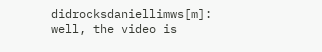didrocksdaniellimws[m]: well, the video is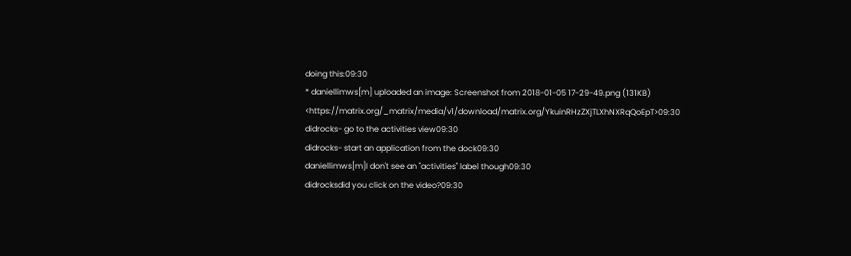doing this:09:30
* daniellimws[m] uploaded an image: Screenshot from 2018-01-05 17-29-49.png (131KB) <https://matrix.org/_matrix/media/v1/download/matrix.org/YkuinRHzZXjTLXhNXRqQoEpT>09:30
didrocks- go to the activities view09:30
didrocks- start an application from the dock09:30
daniellimws[m]I don't see an "activities" label though09:30
didrocksdid you click on the video?09:30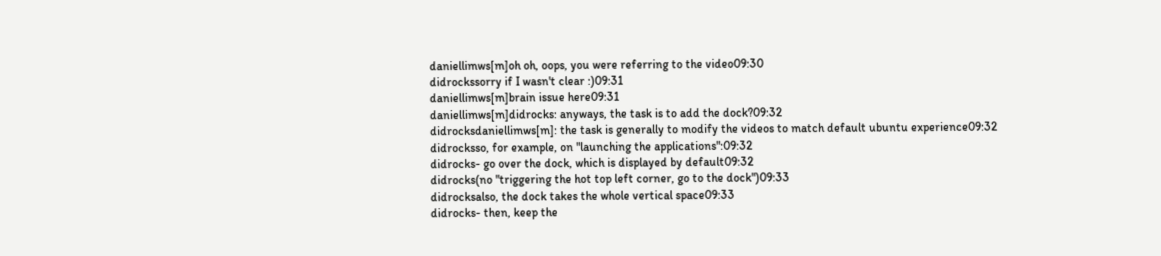daniellimws[m]oh oh, oops, you were referring to the video09:30
didrockssorry if I wasn't clear :)09:31
daniellimws[m]brain issue here09:31
daniellimws[m]didrocks: anyways, the task is to add the dock?09:32
didrocksdaniellimws[m]: the task is generally to modify the videos to match default ubuntu experience09:32
didrocksso, for example, on "launching the applications":09:32
didrocks- go over the dock, which is displayed by default09:32
didrocks(no "triggering the hot top left corner, go to the dock")09:33
didrocksalso, the dock takes the whole vertical space09:33
didrocks- then, keep the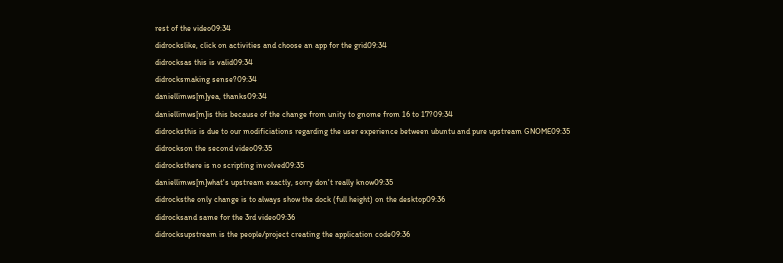rest of the video09:34
didrockslike, click on activities and choose an app for the grid09:34
didrocksas this is valid09:34
didrocksmaking sense?09:34
daniellimws[m]yea, thanks09:34
daniellimws[m]is this because of the change from unity to gnome from 16 to 17?09:34
didrocksthis is due to our modificiations regarding the user experience between ubuntu and pure upstream GNOME09:35
didrockson the second video09:35
didrocksthere is no scripting involved09:35
daniellimws[m]what's upstream exactly, sorry don't really know09:35
didrocksthe only change is to always show the dock (full height) on the desktop09:36
didrocksand same for the 3rd video09:36
didrocksupstream is the people/project creating the application code09:36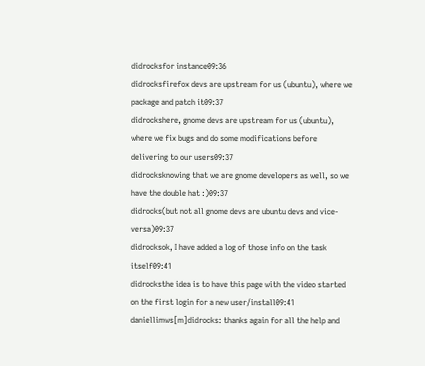didrocksfor instance09:36
didrocksfirefox devs are upstream for us (ubuntu), where we package and patch it09:37
didrockshere, gnome devs are upstream for us (ubuntu), where we fix bugs and do some modifications before delivering to our users09:37
didrocksknowing that we are gnome developers as well, so we have the double hat :)09:37
didrocks(but not all gnome devs are ubuntu devs and vice-versa)09:37
didrocksok, I have added a log of those info on the task itself09:41
didrocksthe idea is to have this page with the video started on the first login for a new user/install09:41
daniellimws[m]didrocks: thanks again for all the help and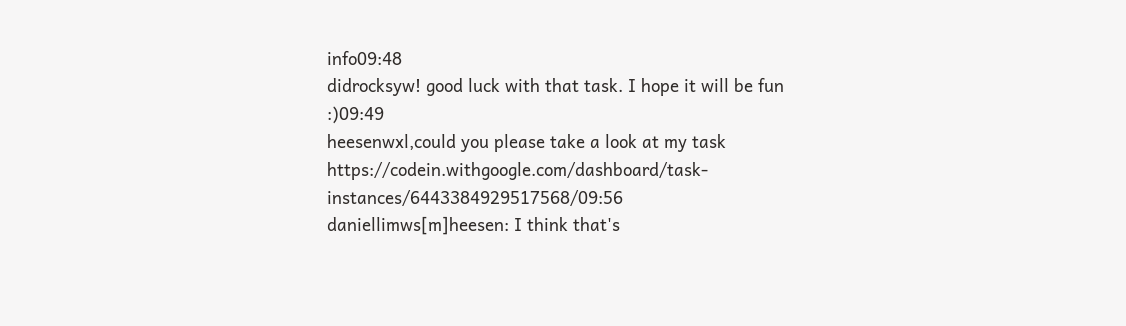info09:48
didrocksyw! good luck with that task. I hope it will be fun :)09:49
heesenwxl,could you please take a look at my task https://codein.withgoogle.com/dashboard/task-instances/6443384929517568/09:56
daniellimws[m]heesen: I think that's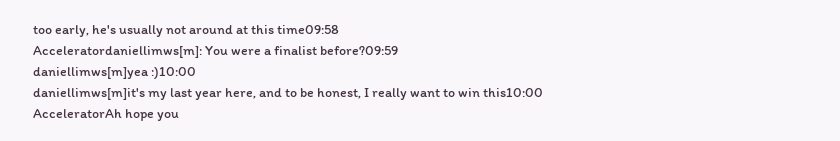too early, he's usually not around at this time09:58
Acceleratordaniellimws[m]: You were a finalist before?09:59
daniellimws[m]yea :)10:00
daniellimws[m]it's my last year here, and to be honest, I really want to win this10:00
AcceleratorAh hope you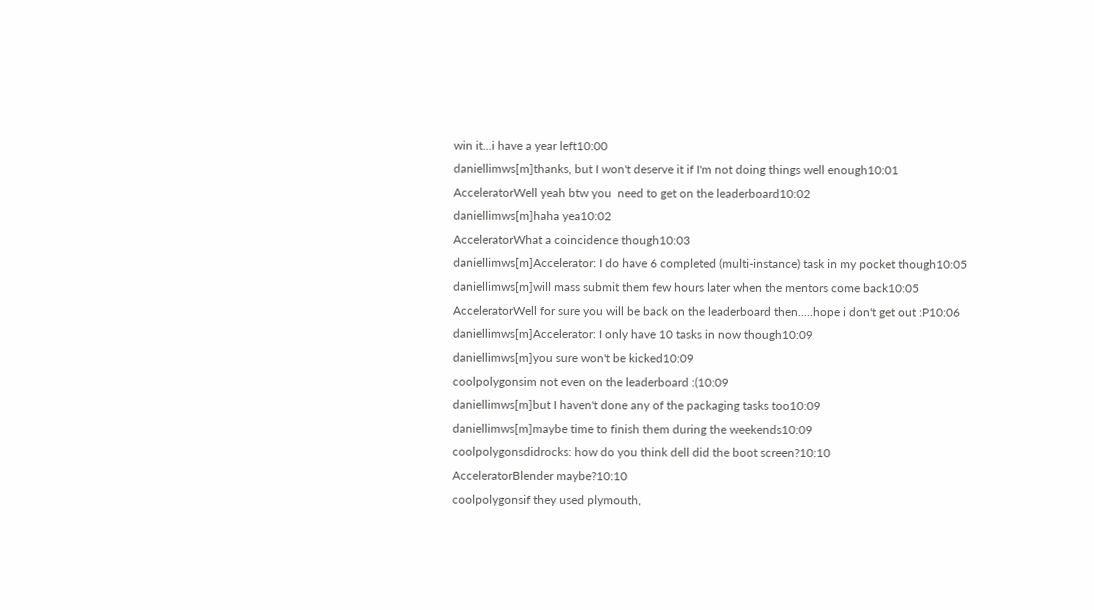win it...i have a year left10:00
daniellimws[m]thanks, but I won't deserve it if I'm not doing things well enough10:01
AcceleratorWell yeah btw you  need to get on the leaderboard10:02
daniellimws[m]haha yea10:02
AcceleratorWhat a coincidence though10:03
daniellimws[m]Accelerator: I do have 6 completed (multi-instance) task in my pocket though10:05
daniellimws[m]will mass submit them few hours later when the mentors come back10:05
AcceleratorWell for sure you will be back on the leaderboard then.....hope i don't get out :P10:06
daniellimws[m]Accelerator: I only have 10 tasks in now though10:09
daniellimws[m]you sure won't be kicked10:09
coolpolygonsim not even on the leaderboard :(10:09
daniellimws[m]but I haven't done any of the packaging tasks too10:09
daniellimws[m]maybe time to finish them during the weekends10:09
coolpolygonsdidrocks: how do you think dell did the boot screen?10:10
AcceleratorBlender maybe?10:10
coolpolygonsif they used plymouth,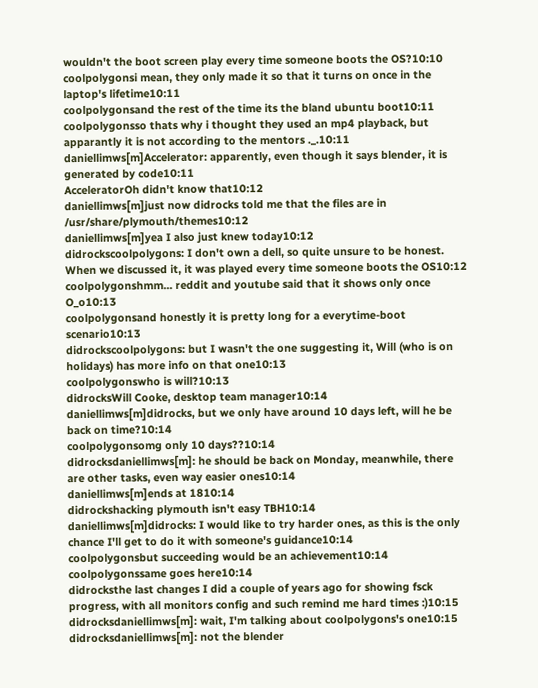wouldn't the boot screen play every time someone boots the OS?10:10
coolpolygonsi mean, they only made it so that it turns on once in the laptop's lifetime10:11
coolpolygonsand the rest of the time its the bland ubuntu boot10:11
coolpolygonsso thats why i thought they used an mp4 playback, but apparantly it is not according to the mentors ._.10:11
daniellimws[m]Accelerator: apparently, even though it says blender, it is generated by code10:11
AcceleratorOh didn't know that10:12
daniellimws[m]just now didrocks told me that the files are in /usr/share/plymouth/themes10:12
daniellimws[m]yea I also just knew today10:12
didrockscoolpolygons: I don't own a dell, so quite unsure to be honest. When we discussed it, it was played every time someone boots the OS10:12
coolpolygonshmm... reddit and youtube said that it shows only once O_o10:13
coolpolygonsand honestly it is pretty long for a everytime-boot scenario10:13
didrockscoolpolygons: but I wasn't the one suggesting it, Will (who is on holidays) has more info on that one10:13
coolpolygonswho is will?10:13
didrocksWill Cooke, desktop team manager10:14
daniellimws[m]didrocks, but we only have around 10 days left, will he be back on time?10:14
coolpolygonsomg only 10 days??10:14
didrocksdaniellimws[m]: he should be back on Monday, meanwhile, there are other tasks, even way easier ones10:14
daniellimws[m]ends at 1810:14
didrockshacking plymouth isn't easy TBH10:14
daniellimws[m]didrocks: I would like to try harder ones, as this is the only chance I'll get to do it with someone's guidance10:14
coolpolygonsbut succeeding would be an achievement10:14
coolpolygonssame goes here10:14
didrocksthe last changes I did a couple of years ago for showing fsck progress, with all monitors config and such remind me hard times :)10:15
didrocksdaniellimws[m]: wait, I'm talking about coolpolygons's one10:15
didrocksdaniellimws[m]: not the blender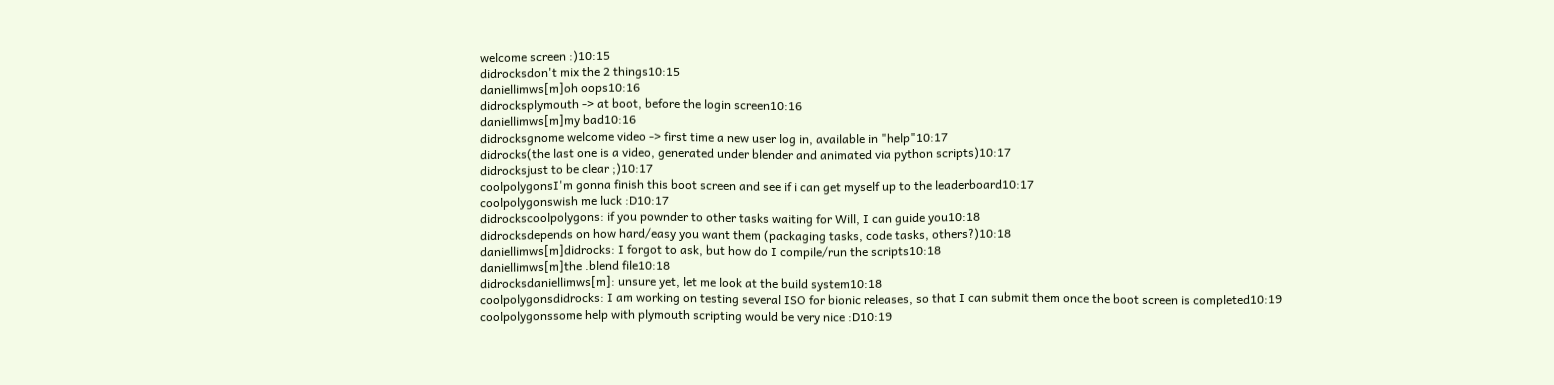welcome screen :)10:15
didrocksdon't mix the 2 things10:15
daniellimws[m]oh oops10:16
didrocksplymouth -> at boot, before the login screen10:16
daniellimws[m]my bad10:16
didrocksgnome welcome video -> first time a new user log in, available in "help"10:17
didrocks(the last one is a video, generated under blender and animated via python scripts)10:17
didrocksjust to be clear ;)10:17
coolpolygonsI'm gonna finish this boot screen and see if i can get myself up to the leaderboard10:17
coolpolygonswish me luck :D10:17
didrockscoolpolygons: if you pownder to other tasks waiting for Will, I can guide you10:18
didrocksdepends on how hard/easy you want them (packaging tasks, code tasks, others?)10:18
daniellimws[m]didrocks: I forgot to ask, but how do I compile/run the scripts10:18
daniellimws[m]the .blend file10:18
didrocksdaniellimws[m]: unsure yet, let me look at the build system10:18
coolpolygonsdidrocks: I am working on testing several ISO for bionic releases, so that I can submit them once the boot screen is completed10:19
coolpolygonssome help with plymouth scripting would be very nice :D10:19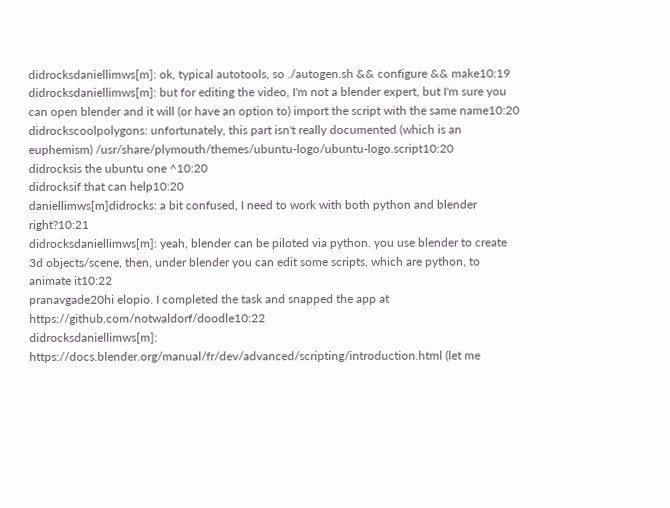didrocksdaniellimws[m]: ok, typical autotools, so ./autogen.sh && configure && make10:19
didrocksdaniellimws[m]: but for editing the video, I'm not a blender expert, but I'm sure you can open blender and it will (or have an option to) import the script with the same name10:20
didrockscoolpolygons: unfortunately, this part isn't really documented (which is an euphemism) /usr/share/plymouth/themes/ubuntu-logo/ubuntu-logo.script10:20
didrocksis the ubuntu one ^10:20
didrocksif that can help10:20
daniellimws[m]didrocks: a bit confused, I need to work with both python and blender right?10:21
didrocksdaniellimws[m]: yeah, blender can be piloted via python. you use blender to create 3d objects/scene, then, under blender you can edit some scripts, which are python, to animate it10:22
pranavgade20hi elopio. I completed the task and snapped the app at https://github.com/notwaldorf/doodle10:22
didrocksdaniellimws[m]: https://docs.blender.org/manual/fr/dev/advanced/scripting/introduction.html (let me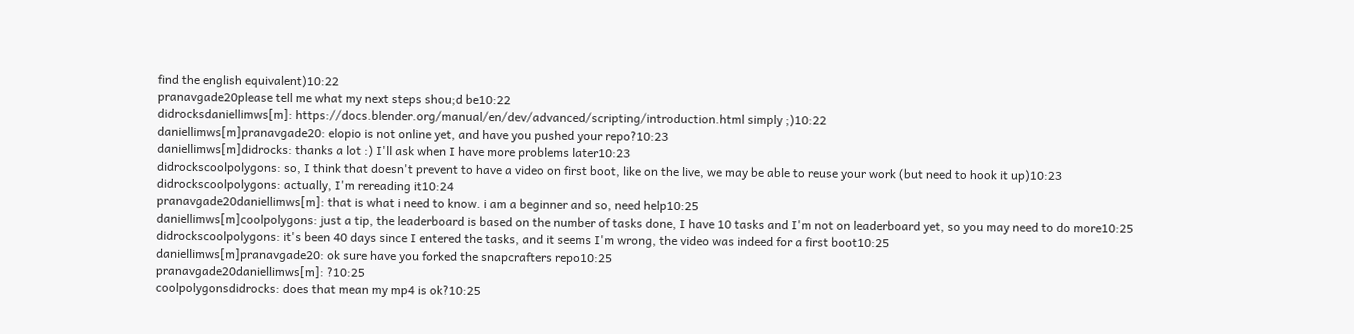find the english equivalent)10:22
pranavgade20please tell me what my next steps shou;d be10:22
didrocksdaniellimws[m]: https://docs.blender.org/manual/en/dev/advanced/scripting/introduction.html simply ;)10:22
daniellimws[m]pranavgade20: elopio is not online yet, and have you pushed your repo?10:23
daniellimws[m]didrocks: thanks a lot :) I'll ask when I have more problems later10:23
didrockscoolpolygons: so, I think that doesn't prevent to have a video on first boot, like on the live, we may be able to reuse your work (but need to hook it up)10:23
didrockscoolpolygons: actually, I'm rereading it10:24
pranavgade20daniellimws[m]: that is what i need to know. i am a beginner and so, need help10:25
daniellimws[m]coolpolygons: just a tip, the leaderboard is based on the number of tasks done, I have 10 tasks and I'm not on leaderboard yet, so you may need to do more10:25
didrockscoolpolygons: it's been 40 days since I entered the tasks, and it seems I'm wrong, the video was indeed for a first boot10:25
daniellimws[m]pranavgade20: ok sure have you forked the snapcrafters repo10:25
pranavgade20daniellimws[m]: ?10:25
coolpolygonsdidrocks: does that mean my mp4 is ok?10:25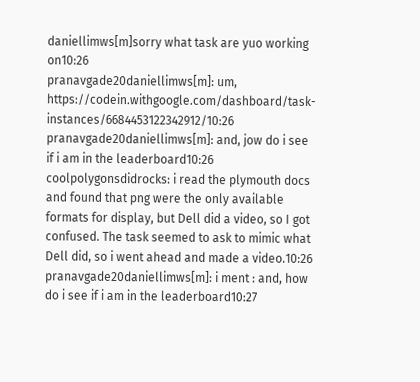daniellimws[m]sorry what task are yuo working on10:26
pranavgade20daniellimws[m]: um, https://codein.withgoogle.com/dashboard/task-instances/6684453122342912/10:26
pranavgade20daniellimws[m]: and, jow do i see if i am in the leaderboard10:26
coolpolygonsdidrocks: i read the plymouth docs and found that png were the only available formats for display, but Dell did a video, so I got confused. The task seemed to ask to mimic what Dell did, so i went ahead and made a video.10:26
pranavgade20daniellimws[m]: i ment : and, how do i see if i am in the leaderboard10:27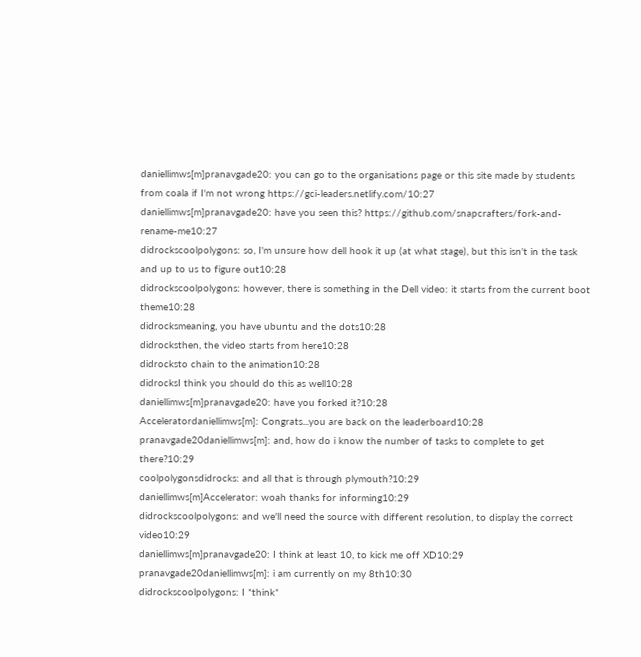daniellimws[m]pranavgade20: you can go to the organisations page or this site made by students from coala if I'm not wrong https://gci-leaders.netlify.com/10:27
daniellimws[m]pranavgade20: have you seen this? https://github.com/snapcrafters/fork-and-rename-me10:27
didrockscoolpolygons: so, I'm unsure how dell hook it up (at what stage), but this isn't in the task and up to us to figure out10:28
didrockscoolpolygons: however, there is something in the Dell video: it starts from the current boot theme10:28
didrocksmeaning, you have ubuntu and the dots10:28
didrocksthen, the video starts from here10:28
didrocksto chain to the animation10:28
didrocksI think you should do this as well10:28
daniellimws[m]pranavgade20: have you forked it?10:28
Acceleratordaniellimws[m]: Congrats...you are back on the leaderboard10:28
pranavgade20daniellimws[m]: and, how do i know the number of tasks to complete to get there?10:29
coolpolygonsdidrocks: and all that is through plymouth?10:29
daniellimws[m]Accelerator: woah thanks for informing10:29
didrockscoolpolygons: and we'll need the source with different resolution, to display the correct video10:29
daniellimws[m]pranavgade20: I think at least 10, to kick me off XD10:29
pranavgade20daniellimws[m]: i am currently on my 8th10:30
didrockscoolpolygons: I *think*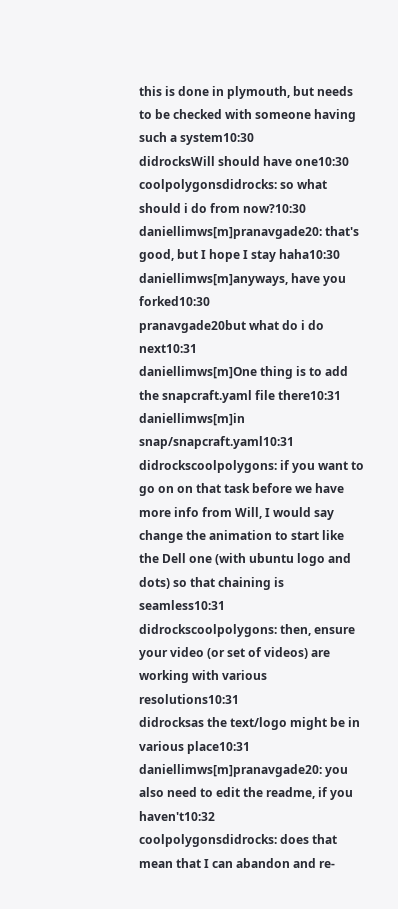this is done in plymouth, but needs to be checked with someone having such a system10:30
didrocksWill should have one10:30
coolpolygonsdidrocks: so what should i do from now?10:30
daniellimws[m]pranavgade20: that's good, but I hope I stay haha10:30
daniellimws[m]anyways, have you forked10:30
pranavgade20but what do i do next10:31
daniellimws[m]One thing is to add the snapcraft.yaml file there10:31
daniellimws[m]in snap/snapcraft.yaml10:31
didrockscoolpolygons: if you want to go on on that task before we have more info from Will, I would say change the animation to start like the Dell one (with ubuntu logo and dots) so that chaining is seamless10:31
didrockscoolpolygons: then, ensure your video (or set of videos) are working with various resolutions10:31
didrocksas the text/logo might be in various place10:31
daniellimws[m]pranavgade20: you also need to edit the readme, if you haven't10:32
coolpolygonsdidrocks: does that mean that I can abandon and re-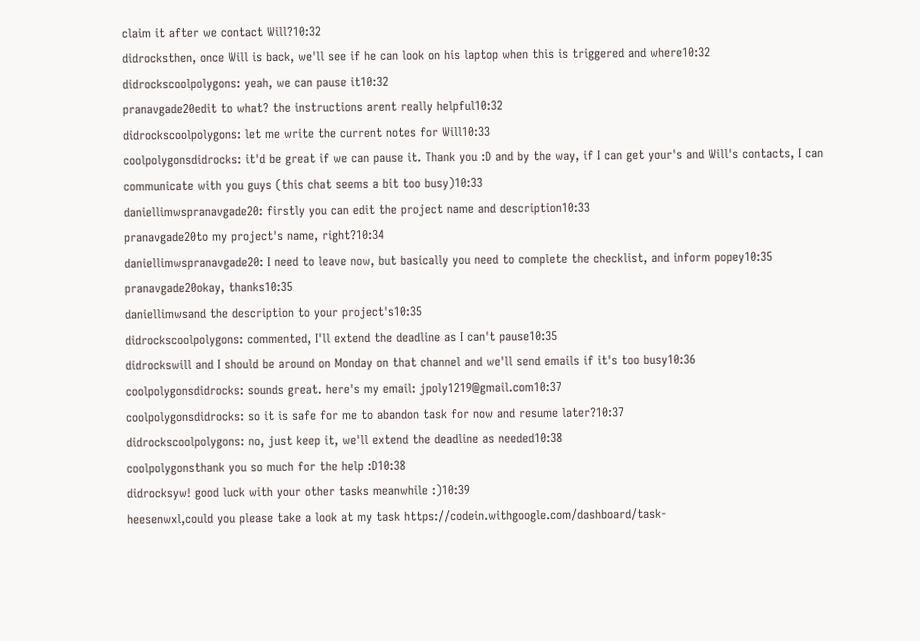claim it after we contact Will?10:32
didrocksthen, once Will is back, we'll see if he can look on his laptop when this is triggered and where10:32
didrockscoolpolygons: yeah, we can pause it10:32
pranavgade20edit to what? the instructions arent really helpful10:32
didrockscoolpolygons: let me write the current notes for Will10:33
coolpolygonsdidrocks: it'd be great if we can pause it. Thank you :D and by the way, if I can get your's and Will's contacts, I can communicate with you guys (this chat seems a bit too busy)10:33
daniellimwspranavgade20: firstly you can edit the project name and description10:33
pranavgade20to my project's name, right?10:34
daniellimwspranavgade20: I need to leave now, but basically you need to complete the checklist, and inform popey10:35
pranavgade20okay, thanks10:35
daniellimwsand the description to your project's10:35
didrockscoolpolygons: commented, I'll extend the deadline as I can't pause10:35
didrockswill and I should be around on Monday on that channel and we'll send emails if it's too busy10:36
coolpolygonsdidrocks: sounds great. here's my email: jpoly1219@gmail.com10:37
coolpolygonsdidrocks: so it is safe for me to abandon task for now and resume later?10:37
didrockscoolpolygons: no, just keep it, we'll extend the deadline as needed10:38
coolpolygonsthank you so much for the help :D10:38
didrocksyw! good luck with your other tasks meanwhile :)10:39
heesenwxl,could you please take a look at my task https://codein.withgoogle.com/dashboard/task-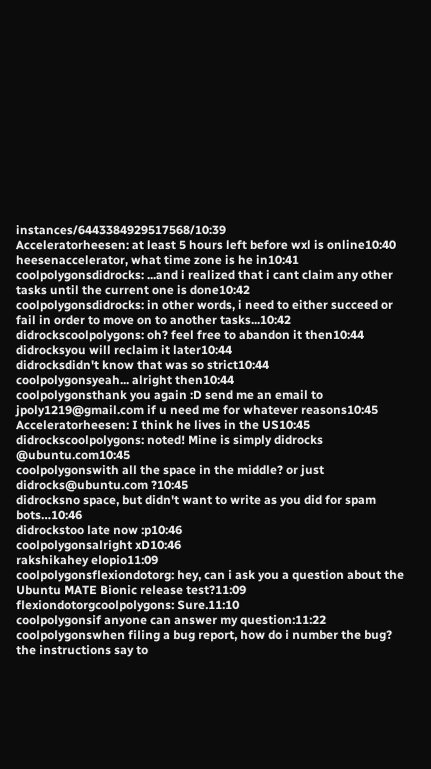instances/6443384929517568/10:39
Acceleratorheesen: at least 5 hours left before wxl is online10:40
heesenaccelerator, what time zone is he in10:41
coolpolygonsdidrocks: ...and i realized that i cant claim any other tasks until the current one is done10:42
coolpolygonsdidrocks: in other words, i need to either succeed or fail in order to move on to another tasks...10:42
didrockscoolpolygons: oh? feel free to abandon it then10:44
didrocksyou will reclaim it later10:44
didrocksdidn't know that was so strict10:44
coolpolygonsyeah... alright then10:44
coolpolygonsthank you again :D send me an email to jpoly1219@gmail.com if u need me for whatever reasons10:45
Acceleratorheesen: I think he lives in the US10:45
didrockscoolpolygons: noted! Mine is simply didrocks      @ubuntu.com10:45
coolpolygonswith all the space in the middle? or just didrocks@ubuntu.com ?10:45
didrocksno space, but didn't want to write as you did for spam bots…10:46
didrockstoo late now :p10:46
coolpolygonsalright xD10:46
rakshikahey elopio11:09
coolpolygonsflexiondotorg: hey, can i ask you a question about the Ubuntu MATE Bionic release test?11:09
flexiondotorgcoolpolygons: Sure.11:10
coolpolygonsif anyone can answer my question:11:22
coolpolygonswhen filing a bug report, how do i number the bug? the instructions say to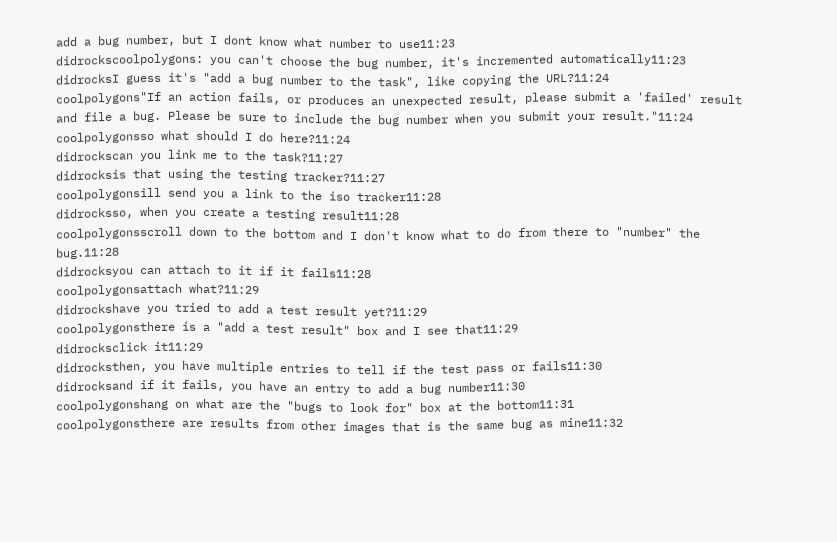add a bug number, but I dont know what number to use11:23
didrockscoolpolygons: you can't choose the bug number, it's incremented automatically11:23
didrocksI guess it's "add a bug number to the task", like copying the URL?11:24
coolpolygons"If an action fails, or produces an unexpected result, please submit a 'failed' result and file a bug. Please be sure to include the bug number when you submit your result."11:24
coolpolygonsso what should I do here?11:24
didrockscan you link me to the task?11:27
didrocksis that using the testing tracker?11:27
coolpolygonsill send you a link to the iso tracker11:28
didrocksso, when you create a testing result11:28
coolpolygonsscroll down to the bottom and I don't know what to do from there to "number" the bug.11:28
didrocksyou can attach to it if it fails11:28
coolpolygonsattach what?11:29
didrockshave you tried to add a test result yet?11:29
coolpolygonsthere is a "add a test result" box and I see that11:29
didrocksclick it11:29
didrocksthen, you have multiple entries to tell if the test pass or fails11:30
didrocksand if it fails, you have an entry to add a bug number11:30
coolpolygonshang on what are the "bugs to look for" box at the bottom11:31
coolpolygonsthere are results from other images that is the same bug as mine11:32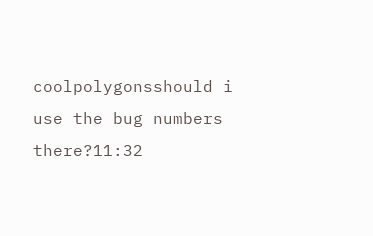coolpolygonsshould i use the bug numbers there?11:32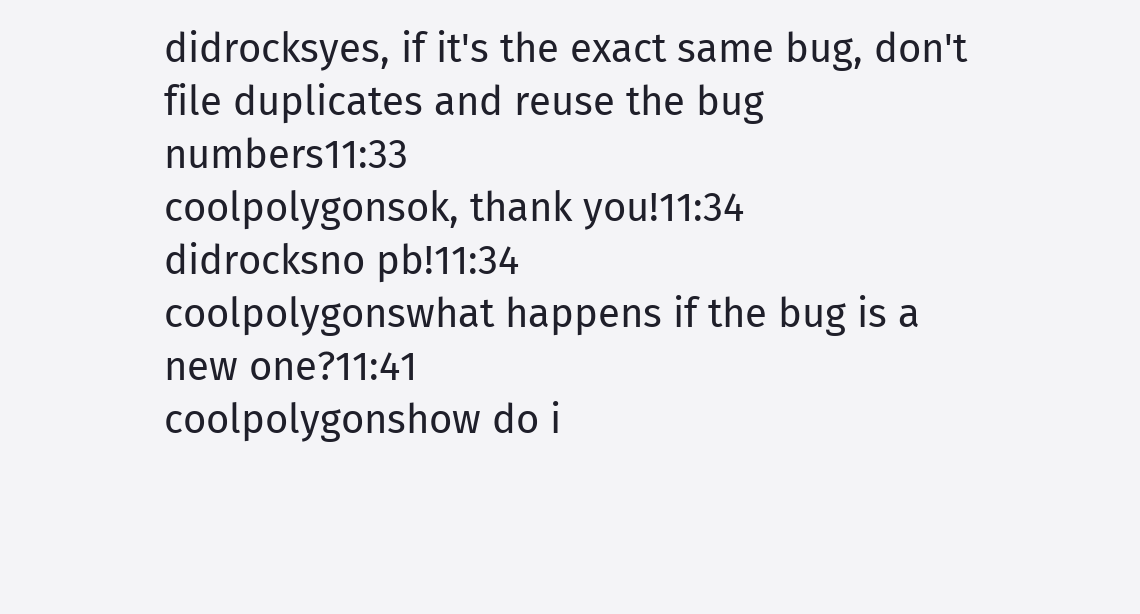didrocksyes, if it's the exact same bug, don't file duplicates and reuse the bug numbers11:33
coolpolygonsok, thank you!11:34
didrocksno pb!11:34
coolpolygonswhat happens if the bug is a new one?11:41
coolpolygonshow do i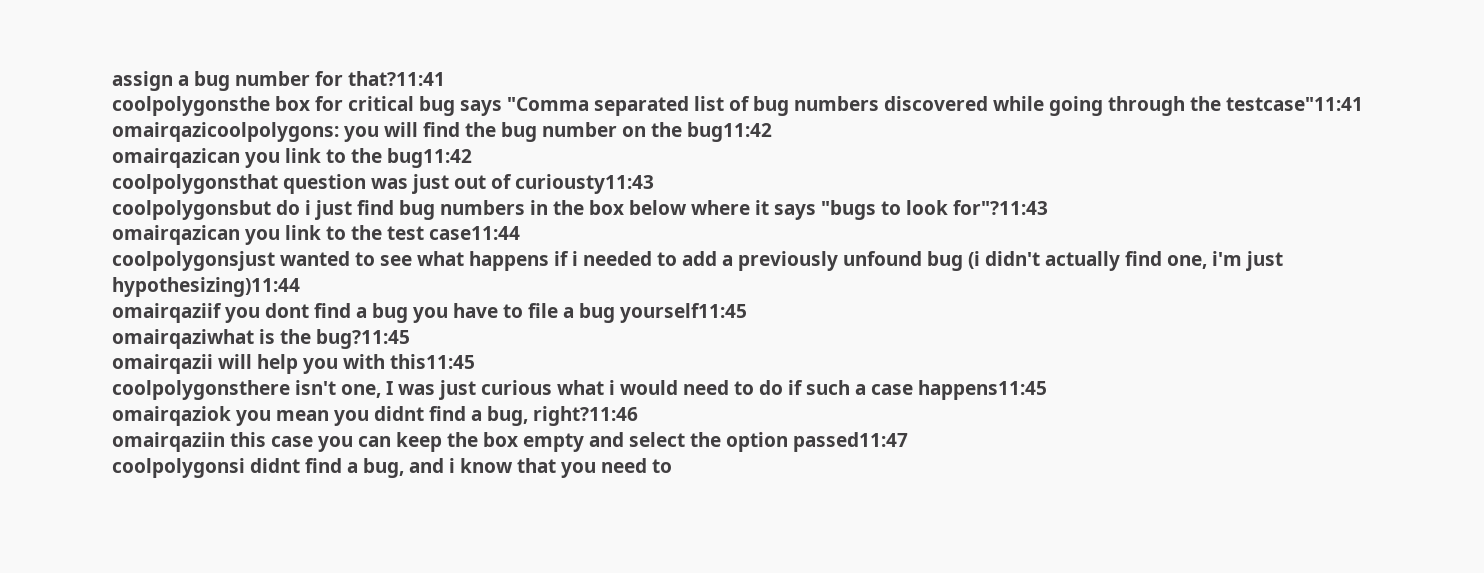assign a bug number for that?11:41
coolpolygonsthe box for critical bug says "Comma separated list of bug numbers discovered while going through the testcase"11:41
omairqazicoolpolygons: you will find the bug number on the bug11:42
omairqazican you link to the bug11:42
coolpolygonsthat question was just out of curiousty11:43
coolpolygonsbut do i just find bug numbers in the box below where it says "bugs to look for"?11:43
omairqazican you link to the test case11:44
coolpolygonsjust wanted to see what happens if i needed to add a previously unfound bug (i didn't actually find one, i'm just hypothesizing)11:44
omairqaziif you dont find a bug you have to file a bug yourself11:45
omairqaziwhat is the bug?11:45
omairqazii will help you with this11:45
coolpolygonsthere isn't one, I was just curious what i would need to do if such a case happens11:45
omairqaziok you mean you didnt find a bug, right?11:46
omairqaziin this case you can keep the box empty and select the option passed11:47
coolpolygonsi didnt find a bug, and i know that you need to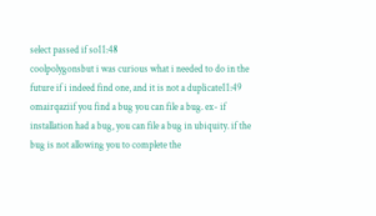select passed if so11:48
coolpolygonsbut i was curious what i needed to do in the future if i indeed find one, and it is not a duplicate11:49
omairqaziif you find a bug you can file a bug. ex- if installation had a bug, you can file a bug in ubiquity. if the bug is not allowing you to complete the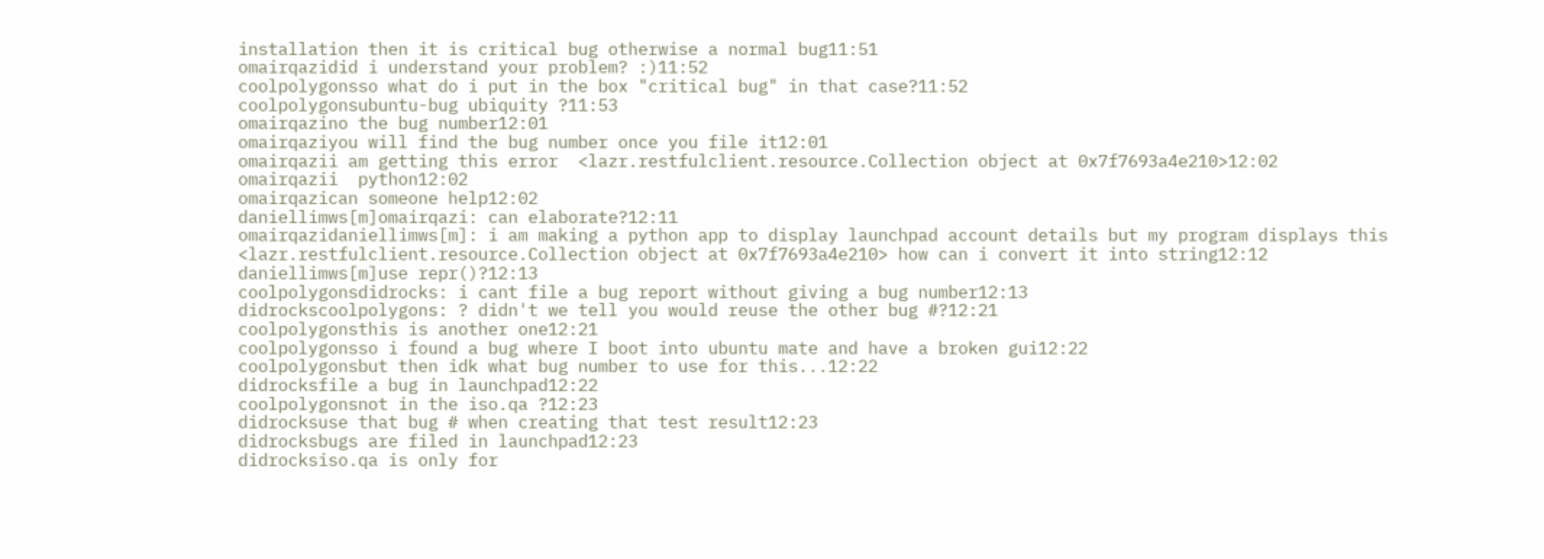installation then it is critical bug otherwise a normal bug11:51
omairqazidid i understand your problem? :)11:52
coolpolygonsso what do i put in the box "critical bug" in that case?11:52
coolpolygonsubuntu-bug ubiquity ?11:53
omairqazino the bug number12:01
omairqaziyou will find the bug number once you file it12:01
omairqazii am getting this error  <lazr.restfulclient.resource.Collection object at 0x7f7693a4e210>12:02
omairqazii  python12:02
omairqazican someone help12:02
daniellimws[m]omairqazi: can elaborate?12:11
omairqazidaniellimws[m]: i am making a python app to display launchpad account details but my program displays this  <lazr.restfulclient.resource.Collection object at 0x7f7693a4e210> how can i convert it into string12:12
daniellimws[m]use repr()?12:13
coolpolygonsdidrocks: i cant file a bug report without giving a bug number12:13
didrockscoolpolygons: ? didn't we tell you would reuse the other bug #?12:21
coolpolygonsthis is another one12:21
coolpolygonsso i found a bug where I boot into ubuntu mate and have a broken gui12:22
coolpolygonsbut then idk what bug number to use for this...12:22
didrocksfile a bug in launchpad12:22
coolpolygonsnot in the iso.qa ?12:23
didrocksuse that bug # when creating that test result12:23
didrocksbugs are filed in launchpad12:23
didrocksiso.qa is only for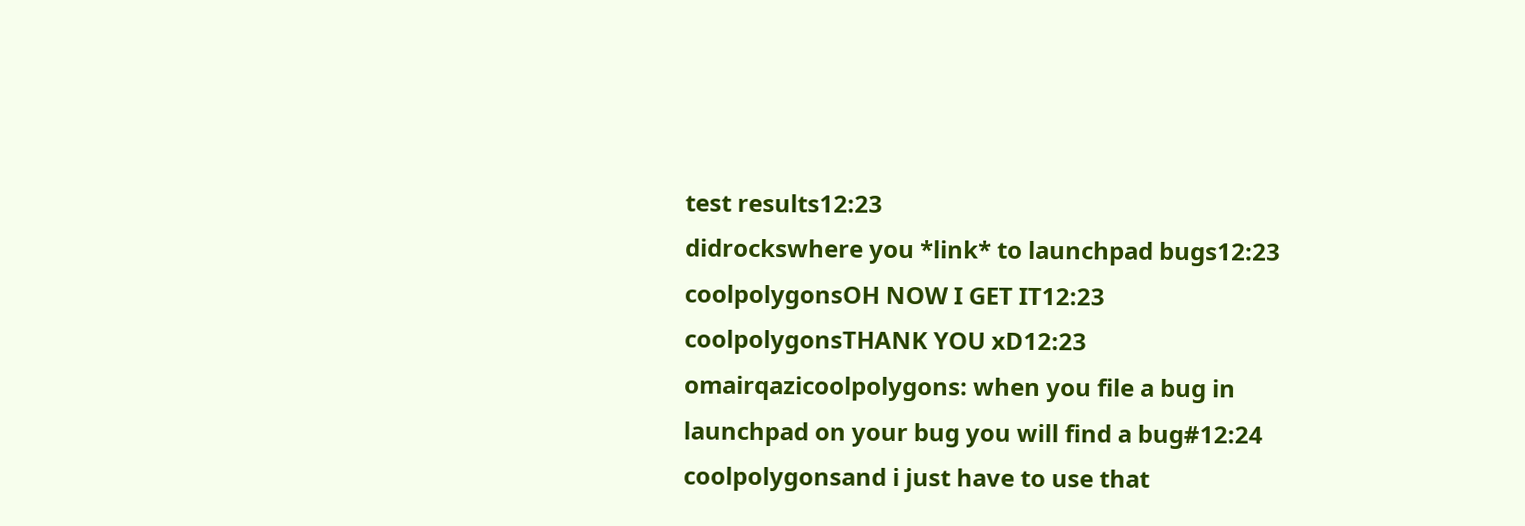test results12:23
didrockswhere you *link* to launchpad bugs12:23
coolpolygonsOH NOW I GET IT12:23
coolpolygonsTHANK YOU xD12:23
omairqazicoolpolygons: when you file a bug in launchpad on your bug you will find a bug#12:24
coolpolygonsand i just have to use that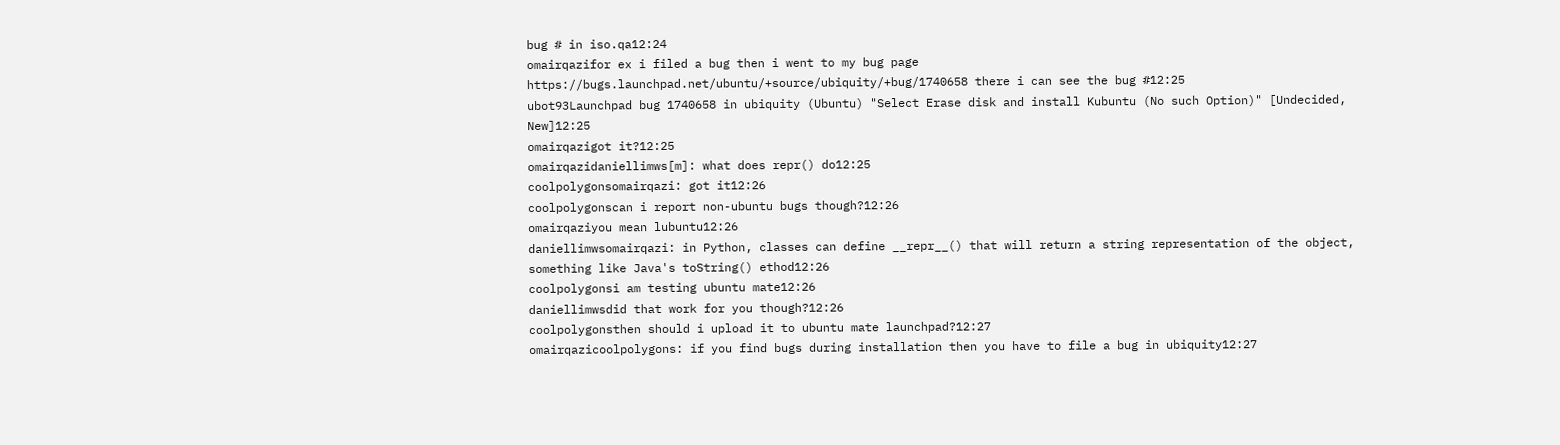bug # in iso.qa12:24
omairqazifor ex i filed a bug then i went to my bug page https://bugs.launchpad.net/ubuntu/+source/ubiquity/+bug/1740658 there i can see the bug #12:25
ubot93Launchpad bug 1740658 in ubiquity (Ubuntu) "Select Erase disk and install Kubuntu (No such Option)" [Undecided, New]12:25
omairqazigot it?12:25
omairqazidaniellimws[m]: what does repr() do12:25
coolpolygonsomairqazi: got it12:26
coolpolygonscan i report non-ubuntu bugs though?12:26
omairqaziyou mean lubuntu12:26
daniellimwsomairqazi: in Python, classes can define __repr__() that will return a string representation of the object, something like Java's toString() ethod12:26
coolpolygonsi am testing ubuntu mate12:26
daniellimwsdid that work for you though?12:26
coolpolygonsthen should i upload it to ubuntu mate launchpad?12:27
omairqazicoolpolygons: if you find bugs during installation then you have to file a bug in ubiquity12:27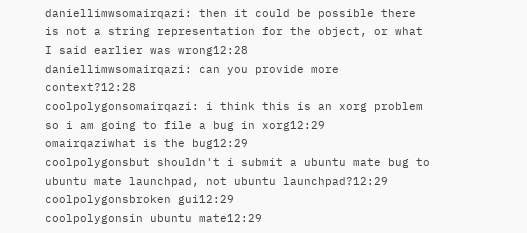daniellimwsomairqazi: then it could be possible there is not a string representation for the object, or what I said earlier was wrong12:28
daniellimwsomairqazi: can you provide more context?12:28
coolpolygonsomairqazi: i think this is an xorg problem so i am going to file a bug in xorg12:29
omairqaziwhat is the bug12:29
coolpolygonsbut shouldn't i submit a ubuntu mate bug to ubuntu mate launchpad, not ubuntu launchpad?12:29
coolpolygonsbroken gui12:29
coolpolygonsin ubuntu mate12:29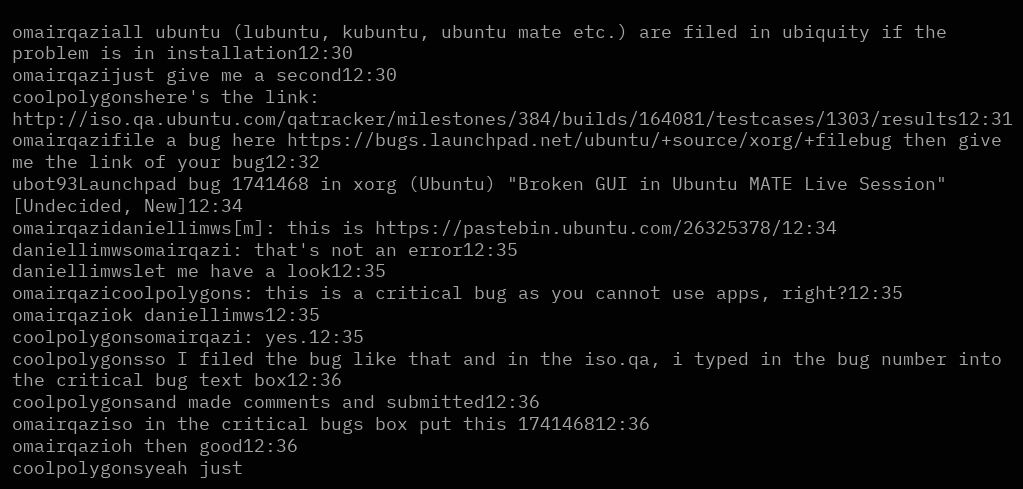omairqaziall ubuntu (lubuntu, kubuntu, ubuntu mate etc.) are filed in ubiquity if the problem is in installation12:30
omairqazijust give me a second12:30
coolpolygonshere's the link: http://iso.qa.ubuntu.com/qatracker/milestones/384/builds/164081/testcases/1303/results12:31
omairqazifile a bug here https://bugs.launchpad.net/ubuntu/+source/xorg/+filebug then give me the link of your bug12:32
ubot93Launchpad bug 1741468 in xorg (Ubuntu) "Broken GUI in Ubuntu MATE Live Session" [Undecided, New]12:34
omairqazidaniellimws[m]: this is https://pastebin.ubuntu.com/26325378/12:34
daniellimwsomairqazi: that's not an error12:35
daniellimwslet me have a look12:35
omairqazicoolpolygons: this is a critical bug as you cannot use apps, right?12:35
omairqaziok daniellimws12:35
coolpolygonsomairqazi: yes.12:35
coolpolygonsso I filed the bug like that and in the iso.qa, i typed in the bug number into the critical bug text box12:36
coolpolygonsand made comments and submitted12:36
omairqaziso in the critical bugs box put this 174146812:36
omairqazioh then good12:36
coolpolygonsyeah just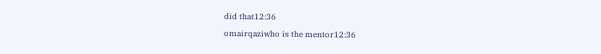did that12:36
omairqaziwho is the mentor12:36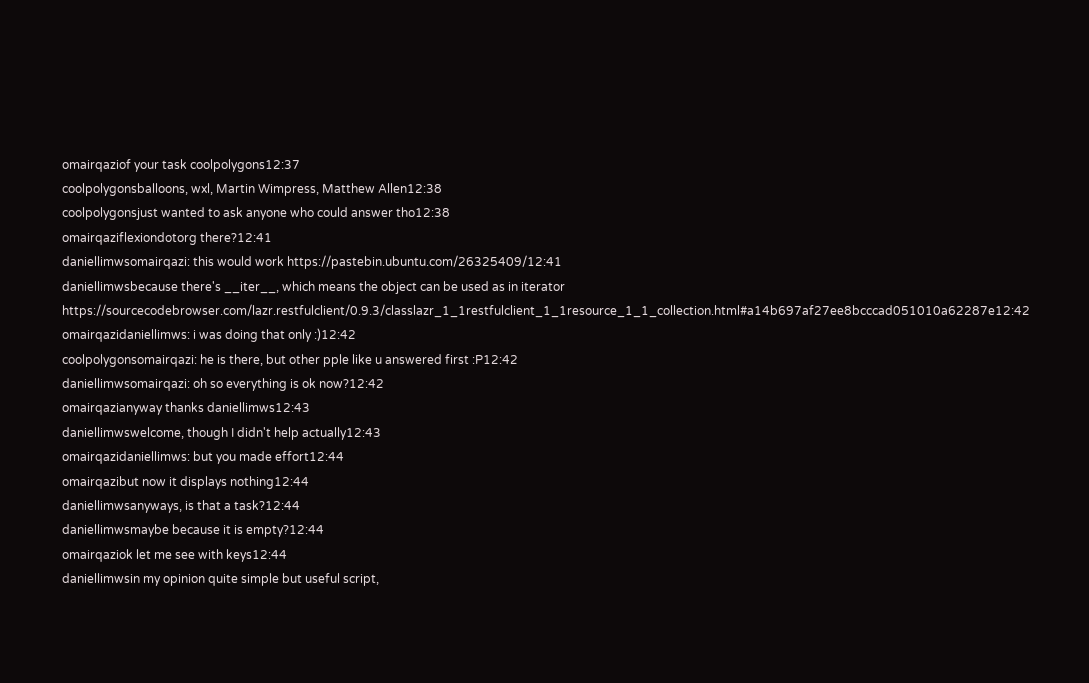omairqaziof your task coolpolygons12:37
coolpolygonsballoons, wxl, Martin Wimpress, Matthew Allen12:38
coolpolygonsjust wanted to ask anyone who could answer tho12:38
omairqaziflexiondotorg there?12:41
daniellimwsomairqazi: this would work https://pastebin.ubuntu.com/26325409/12:41
daniellimwsbecause there's __iter__, which means the object can be used as in iterator https://sourcecodebrowser.com/lazr.restfulclient/0.9.3/classlazr_1_1restfulclient_1_1resource_1_1_collection.html#a14b697af27ee8bcccad051010a62287e12:42
omairqazidaniellimws: i was doing that only :)12:42
coolpolygonsomairqazi: he is there, but other pple like u answered first :P12:42
daniellimwsomairqazi: oh so everything is ok now?12:42
omairqazianyway thanks daniellimws12:43
daniellimwswelcome, though I didn't help actually12:43
omairqazidaniellimws: but you made effort12:44
omairqazibut now it displays nothing12:44
daniellimwsanyways, is that a task?12:44
daniellimwsmaybe because it is empty?12:44
omairqaziok let me see with keys12:44
daniellimwsin my opinion quite simple but useful script,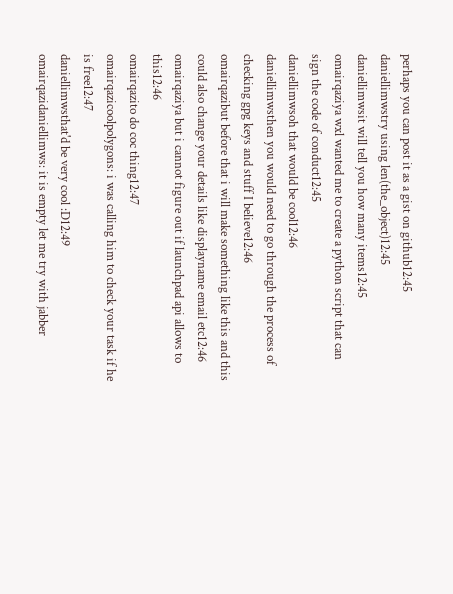perhaps you can post it as a gist on github12:45
daniellimwstry using len(the_object)12:45
daniellimwsit will tell you how many items12:45
omairqaziya wxl wanted me to create a python script that can sign the code of conduct12:45
daniellimwsoh that would be cool12:46
daniellimwsthen you would need to go through the process of checking gpg keys and stuff I believe12:46
omairqazibut before that i will make something like this and this could also change your details like displayname email etc12:46
omairqaziya but i cannot figure out if launchpad api allows to this12:46
omairqazito do coc thing12:47
omairqazicoolpolygons: i was calling him to check your task if he is free12:47
daniellimwsthat'd be very cool :D12:49
omairqazidaniellimws: it is empty let me try with jabber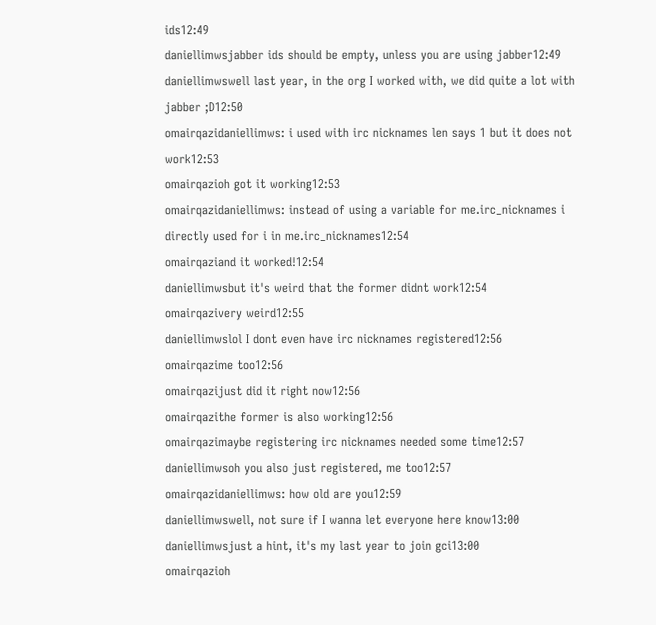ids12:49
daniellimwsjabber ids should be empty, unless you are using jabber12:49
daniellimwswell last year, in the org I worked with, we did quite a lot with jabber ;D12:50
omairqazidaniellimws: i used with irc nicknames len says 1 but it does not work12:53
omairqazioh got it working12:53
omairqazidaniellimws: instead of using a variable for me.irc_nicknames i directly used for i in me.irc_nicknames12:54
omairqaziand it worked!12:54
daniellimwsbut it's weird that the former didnt work12:54
omairqazivery weird12:55
daniellimwslol I dont even have irc nicknames registered12:56
omairqazime too12:56
omairqazijust did it right now12:56
omairqazithe former is also working12:56
omairqazimaybe registering irc nicknames needed some time12:57
daniellimwsoh you also just registered, me too12:57
omairqazidaniellimws: how old are you12:59
daniellimwswell, not sure if I wanna let everyone here know13:00
daniellimwsjust a hint, it's my last year to join gci13:00
omairqazioh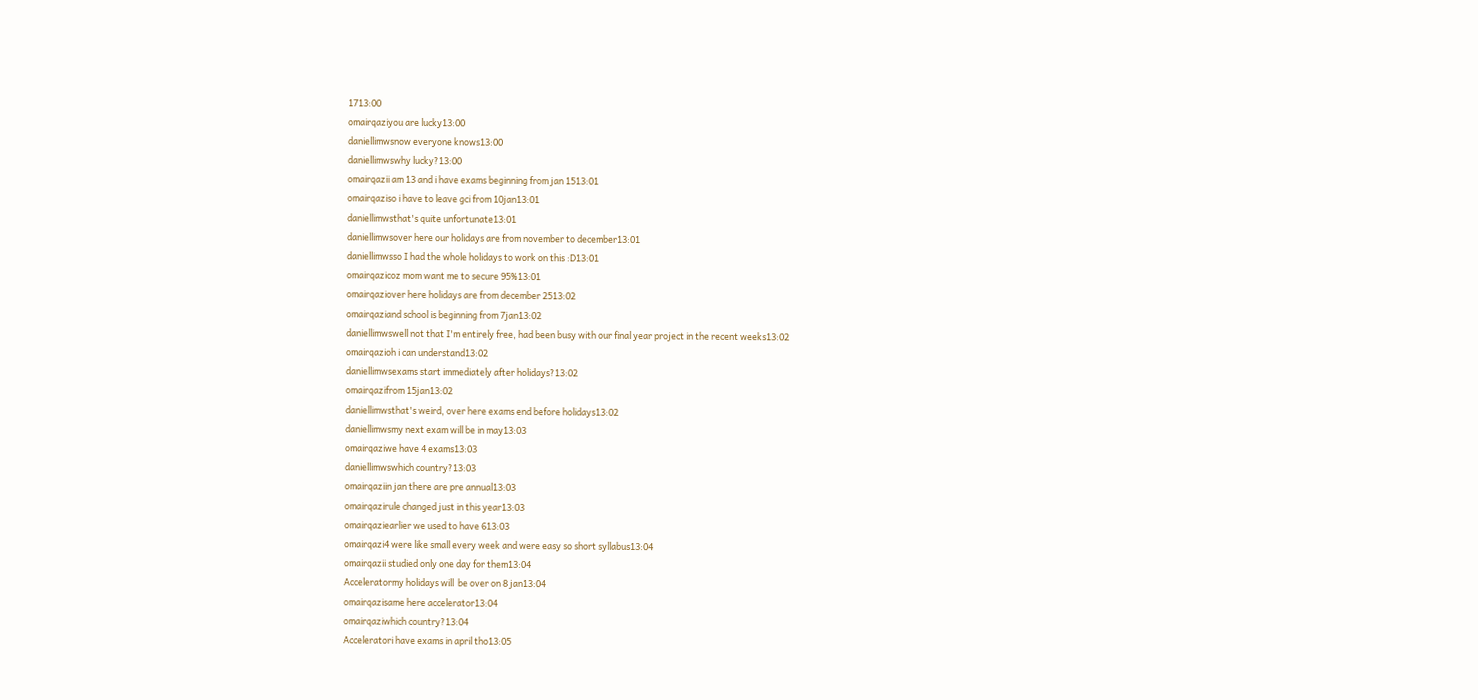1713:00
omairqaziyou are lucky13:00
daniellimwsnow everyone knows13:00
daniellimwswhy lucky?13:00
omairqazii am 13 and i have exams beginning from jan 1513:01
omairqaziso i have to leave gci from 10jan13:01
daniellimwsthat's quite unfortunate13:01
daniellimwsover here our holidays are from november to december13:01
daniellimwsso I had the whole holidays to work on this :D13:01
omairqazicoz mom want me to secure 95%13:01
omairqaziover here holidays are from december 2513:02
omairqaziand school is beginning from 7jan13:02
daniellimwswell not that I'm entirely free, had been busy with our final year project in the recent weeks13:02
omairqazioh i can understand13:02
daniellimwsexams start immediately after holidays?13:02
omairqazifrom 15jan13:02
daniellimwsthat's weird, over here exams end before holidays13:02
daniellimwsmy next exam will be in may13:03
omairqaziwe have 4 exams13:03
daniellimwswhich country?13:03
omairqaziin jan there are pre annual13:03
omairqazirule changed just in this year13:03
omairqaziearlier we used to have 613:03
omairqazi4 were like small every week and were easy so short syllabus13:04
omairqazii studied only one day for them13:04
Acceleratormy holidays will  be over on 8 jan13:04
omairqazisame here accelerator13:04
omairqaziwhich country?13:04
Acceleratori have exams in april tho13:05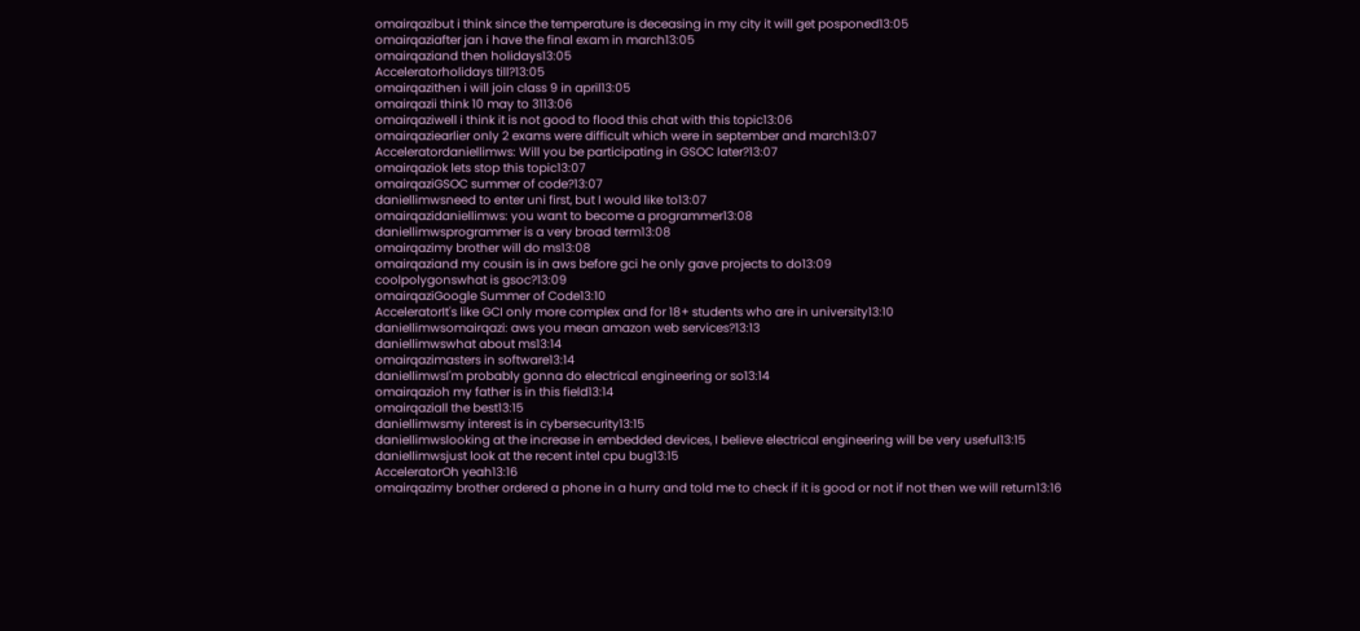omairqazibut i think since the temperature is deceasing in my city it will get posponed13:05
omairqaziafter jan i have the final exam in march13:05
omairqaziand then holidays13:05
Acceleratorholidays till?13:05
omairqazithen i will join class 9 in april13:05
omairqazii think 10 may to 3113:06
omairqaziwell i think it is not good to flood this chat with this topic13:06
omairqaziearlier only 2 exams were difficult which were in september and march13:07
Acceleratordaniellimws: Will you be participating in GSOC later?13:07
omairqaziok lets stop this topic13:07
omairqaziGSOC summer of code?13:07
daniellimwsneed to enter uni first, but I would like to13:07
omairqazidaniellimws: you want to become a programmer13:08
daniellimwsprogrammer is a very broad term13:08
omairqazimy brother will do ms13:08
omairqaziand my cousin is in aws before gci he only gave projects to do13:09
coolpolygonswhat is gsoc?13:09
omairqaziGoogle Summer of Code13:10
AcceleratorIt's like GCI only more complex and for 18+ students who are in university13:10
daniellimwsomairqazi: aws you mean amazon web services?13:13
daniellimwswhat about ms13:14
omairqazimasters in software13:14
daniellimwsI'm probably gonna do electrical engineering or so13:14
omairqazioh my father is in this field13:14
omairqaziall the best13:15
daniellimwsmy interest is in cybersecurity13:15
daniellimwslooking at the increase in embedded devices, I believe electrical engineering will be very useful13:15
daniellimwsjust look at the recent intel cpu bug13:15
AcceleratorOh yeah13:16
omairqazimy brother ordered a phone in a hurry and told me to check if it is good or not if not then we will return13:16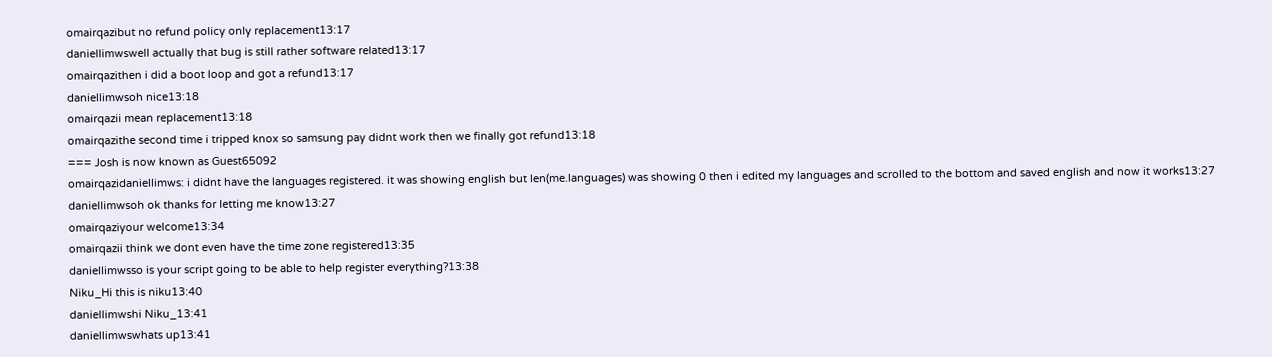omairqazibut no refund policy only replacement13:17
daniellimwswell actually that bug is still rather software related13:17
omairqazithen i did a boot loop and got a refund13:17
daniellimwsoh nice13:18
omairqazii mean replacement13:18
omairqazithe second time i tripped knox so samsung pay didnt work then we finally got refund13:18
=== Josh is now known as Guest65092
omairqazidaniellimws: i didnt have the languages registered. it was showing english but len(me.languages) was showing 0 then i edited my languages and scrolled to the bottom and saved english and now it works13:27
daniellimwsoh ok thanks for letting me know13:27
omairqaziyour welcome13:34
omairqazii think we dont even have the time zone registered13:35
daniellimwsso is your script going to be able to help register everything?13:38
Niku_Hi this is niku13:40
daniellimwshi Niku_13:41
daniellimwswhats up13:41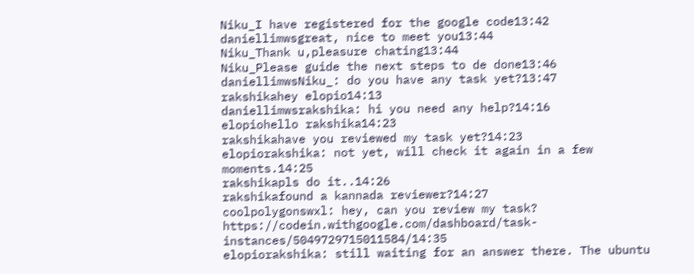Niku_I have registered for the google code13:42
daniellimwsgreat, nice to meet you13:44
Niku_Thank u,pleasure chating13:44
Niku_Please guide the next steps to de done13:46
daniellimwsNiku_: do you have any task yet?13:47
rakshikahey elopio14:13
daniellimwsrakshika: hi you need any help?14:16
elopiohello rakshika14:23
rakshikahave you reviewed my task yet?14:23
elopiorakshika: not yet, will check it again in a few moments.14:25
rakshikapls do it..14:26
rakshikafound a kannada reviewer?14:27
coolpolygonswxl: hey, can you review my task? https://codein.withgoogle.com/dashboard/task-instances/5049729715011584/14:35
elopiorakshika: still waiting for an answer there. The ubuntu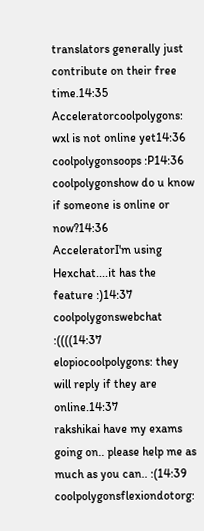translators generally just contribute on their free time.14:35
Acceleratorcoolpolygons: wxl is not online yet14:36
coolpolygonsoops :P14:36
coolpolygonshow do u know if someone is online or now?14:36
AcceleratorI'm using Hexchat....it has the feature :)14:37
coolpolygonswebchat :((((14:37
elopiocoolpolygons: they will reply if they are online.14:37
rakshikai have my exams going on.. please help me as much as you can.. :(14:39
coolpolygonsflexiondotorg: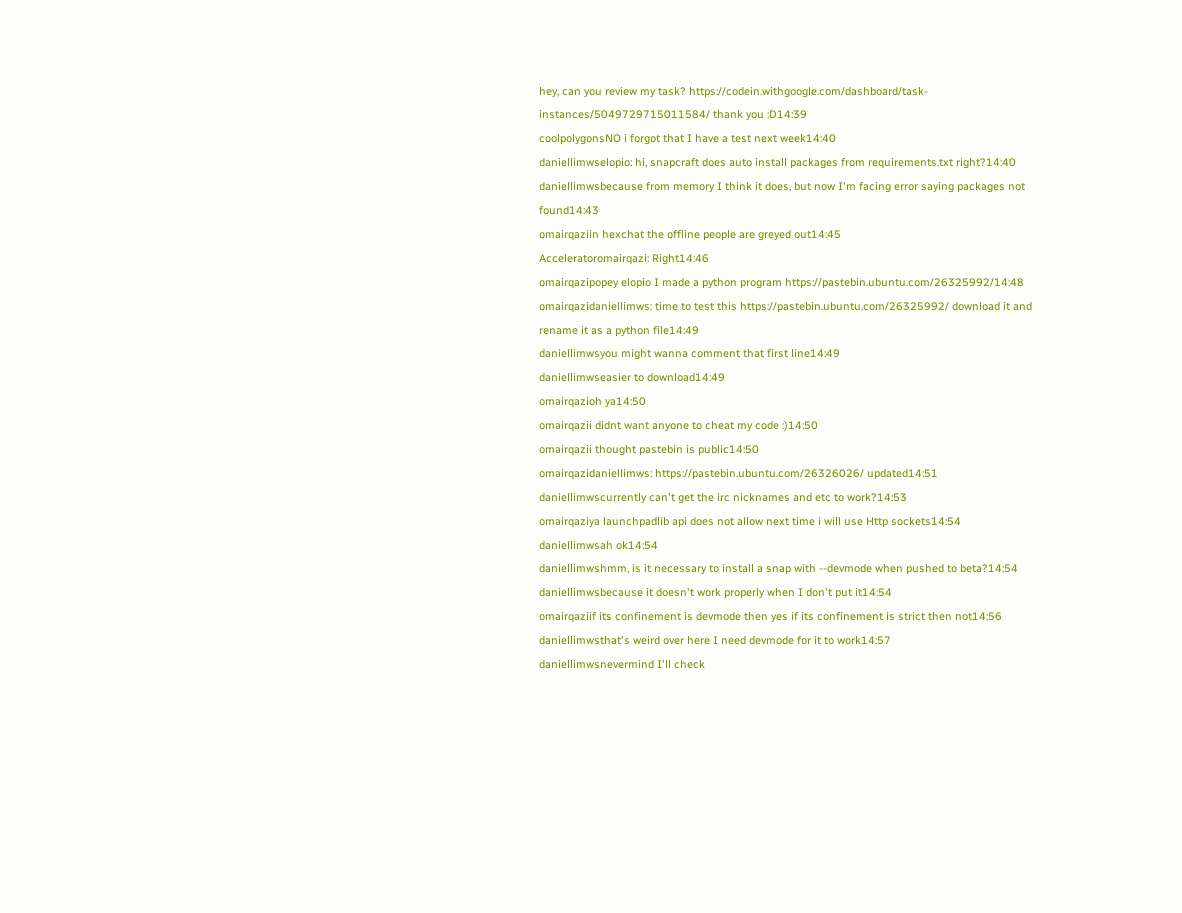hey, can you review my task? https://codein.withgoogle.com/dashboard/task-instances/5049729715011584/ thank you :D14:39
coolpolygonsNO i forgot that I have a test next week14:40
daniellimwselopio: hi, snapcraft does auto install packages from requirements.txt right?14:40
daniellimwsbecause from memory I think it does, but now I'm facing error saying packages not found14:43
omairqaziin hexchat the offline people are greyed out14:45
Acceleratoromairqazi: Right14:46
omairqazipopey elopio I made a python program https://pastebin.ubuntu.com/26325992/14:48
omairqazidaniellimws: time to test this https://pastebin.ubuntu.com/26325992/ download it and rename it as a python file14:49
daniellimwsyou might wanna comment that first line14:49
daniellimwseasier to download14:49
omairqazioh ya14:50
omairqazii didnt want anyone to cheat my code :)14:50
omairqazii thought pastebin is public14:50
omairqazidaniellimws: https://pastebin.ubuntu.com/26326026/ updated14:51
daniellimwscurrently can't get the irc nicknames and etc to work?14:53
omairqaziya launchpadlib api does not allow next time i will use Http sockets14:54
daniellimwsah ok14:54
daniellimwshmm, is it necessary to install a snap with --devmode when pushed to beta?14:54
daniellimwsbecause it doesn't work properly when I don't put it14:54
omairqaziif its confinement is devmode then yes if its confinement is strict then not14:56
daniellimwsthat's weird over here I need devmode for it to work14:57
daniellimwsnevermind I'll check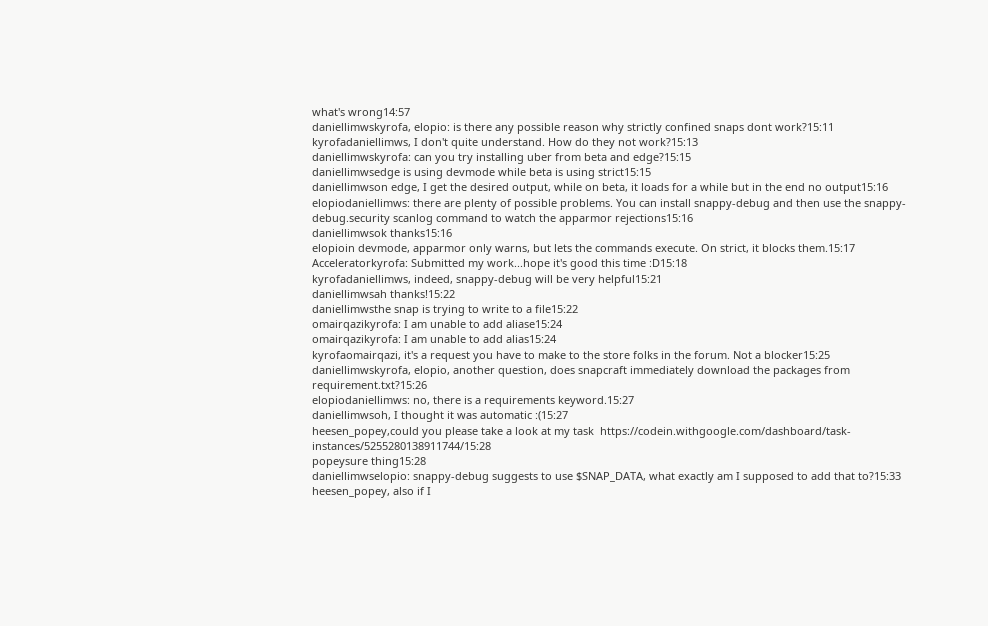what's wrong14:57
daniellimwskyrofa, elopio: is there any possible reason why strictly confined snaps dont work?15:11
kyrofadaniellimws, I don't quite understand. How do they not work?15:13
daniellimwskyrofa: can you try installing uber from beta and edge?15:15
daniellimwsedge is using devmode while beta is using strict15:15
daniellimwson edge, I get the desired output, while on beta, it loads for a while but in the end no output15:16
elopiodaniellimws: there are plenty of possible problems. You can install snappy-debug and then use the snappy-debug.security scanlog command to watch the apparmor rejections15:16
daniellimwsok thanks15:16
elopioin devmode, apparmor only warns, but lets the commands execute. On strict, it blocks them.15:17
Acceleratorkyrofa: Submitted my work...hope it's good this time :D15:18
kyrofadaniellimws, indeed, snappy-debug will be very helpful15:21
daniellimwsah thanks!15:22
daniellimwsthe snap is trying to write to a file15:22
omairqazikyrofa: I am unable to add aliase15:24
omairqazikyrofa: I am unable to add alias15:24
kyrofaomairqazi, it's a request you have to make to the store folks in the forum. Not a blocker15:25
daniellimwskyrofa, elopio, another question, does snapcraft immediately download the packages from requirement.txt?15:26
elopiodaniellimws: no, there is a requirements keyword.15:27
daniellimwsoh, I thought it was automatic :(15:27
heesen_popey,could you please take a look at my task  https://codein.withgoogle.com/dashboard/task-instances/5255280138911744/15:28
popeysure thing15:28
daniellimwselopio: snappy-debug suggests to use $SNAP_DATA, what exactly am I supposed to add that to?15:33
heesen_popey, also if I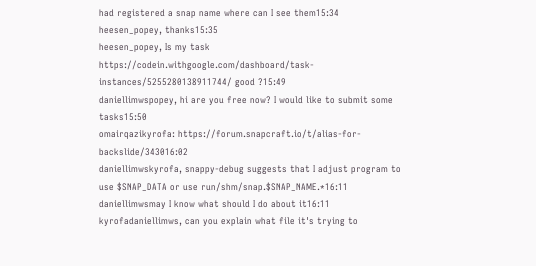had registered a snap name where can I see them15:34
heesen_popey, thanks15:35
heesen_popey, Is my task https://codein.withgoogle.com/dashboard/task-instances/5255280138911744/ good ?15:49
daniellimwspopey, hi are you free now? I would like to submit some tasks15:50
omairqazikyrofa: https://forum.snapcraft.io/t/alias-for-backslide/343016:02
daniellimwskyrofa, snappy-debug suggests that I adjust program to use $SNAP_DATA or use run/shm/snap.$SNAP_NAME.*16:11
daniellimwsmay I know what should I do about it16:11
kyrofadaniellimws, can you explain what file it's trying to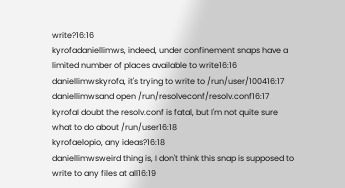write?16:16
kyrofadaniellimws, indeed, under confinement snaps have a limited number of places available to write16:16
daniellimwskyrofa, it's trying to write to /run/user/100416:17
daniellimwsand open /run/resolveconf/resolv.conf16:17
kyrofaI doubt the resolv.conf is fatal, but I'm not quite sure what to do about /run/user16:18
kyrofaelopio, any ideas?16:18
daniellimwsweird thing is, I don't think this snap is supposed to write to any files at all16:19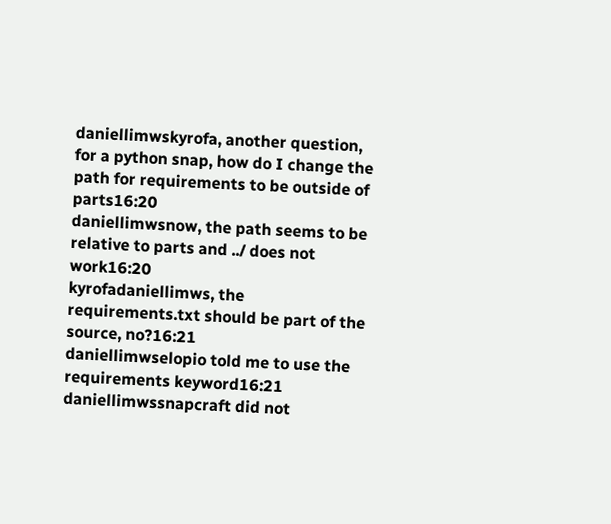daniellimwskyrofa, another question, for a python snap, how do I change the path for requirements to be outside of parts16:20
daniellimwsnow, the path seems to be relative to parts and ../ does not work16:20
kyrofadaniellimws, the requirements.txt should be part of the source, no?16:21
daniellimwselopio told me to use the requirements keyword16:21
daniellimwssnapcraft did not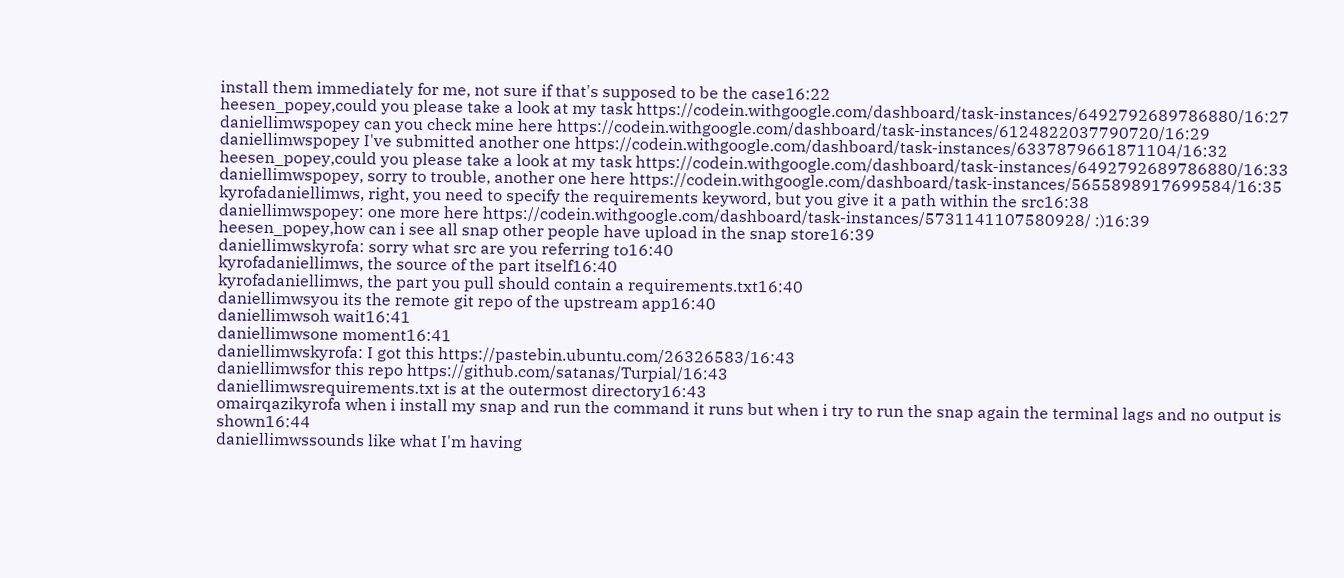install them immediately for me, not sure if that's supposed to be the case16:22
heesen_popey,could you please take a look at my task https://codein.withgoogle.com/dashboard/task-instances/6492792689786880/16:27
daniellimwspopey can you check mine here https://codein.withgoogle.com/dashboard/task-instances/6124822037790720/16:29
daniellimwspopey I've submitted another one https://codein.withgoogle.com/dashboard/task-instances/6337879661871104/16:32
heesen_popey,could you please take a look at my task https://codein.withgoogle.com/dashboard/task-instances/6492792689786880/16:33
daniellimwspopey, sorry to trouble, another one here https://codein.withgoogle.com/dashboard/task-instances/5655898917699584/16:35
kyrofadaniellimws, right, you need to specify the requirements keyword, but you give it a path within the src16:38
daniellimwspopey: one more here https://codein.withgoogle.com/dashboard/task-instances/5731141107580928/ :)16:39
heesen_popey,how can i see all snap other people have upload in the snap store16:39
daniellimwskyrofa: sorry what src are you referring to16:40
kyrofadaniellimws, the source of the part itself16:40
kyrofadaniellimws, the part you pull should contain a requirements.txt16:40
daniellimwsyou its the remote git repo of the upstream app16:40
daniellimwsoh wait16:41
daniellimwsone moment16:41
daniellimwskyrofa: I got this https://pastebin.ubuntu.com/26326583/16:43
daniellimwsfor this repo https://github.com/satanas/Turpial/16:43
daniellimwsrequirements.txt is at the outermost directory16:43
omairqazikyrofa when i install my snap and run the command it runs but when i try to run the snap again the terminal lags and no output is shown16:44
daniellimwssounds like what I'm having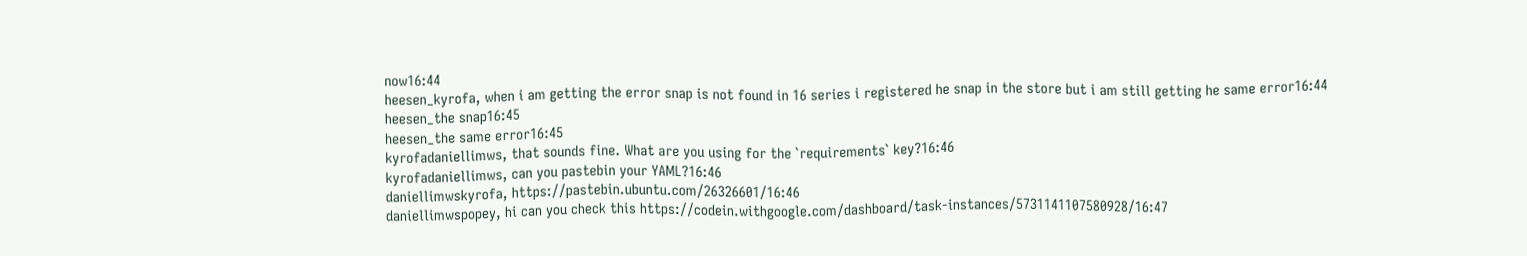now16:44
heesen_kyrofa, when i am getting the error snap is not found in 16 series i registered he snap in the store but i am still getting he same error16:44
heesen_the snap16:45
heesen_the same error16:45
kyrofadaniellimws, that sounds fine. What are you using for the `requirements` key?16:46
kyrofadaniellimws, can you pastebin your YAML?16:46
daniellimwskyrofa, https://pastebin.ubuntu.com/26326601/16:46
daniellimwspopey, hi can you check this https://codein.withgoogle.com/dashboard/task-instances/5731141107580928/16:47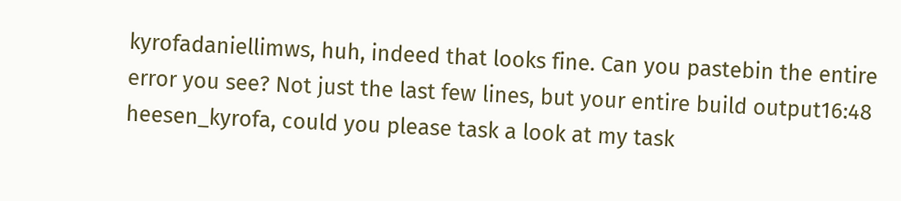kyrofadaniellimws, huh, indeed that looks fine. Can you pastebin the entire error you see? Not just the last few lines, but your entire build output16:48
heesen_kyrofa, could you please task a look at my task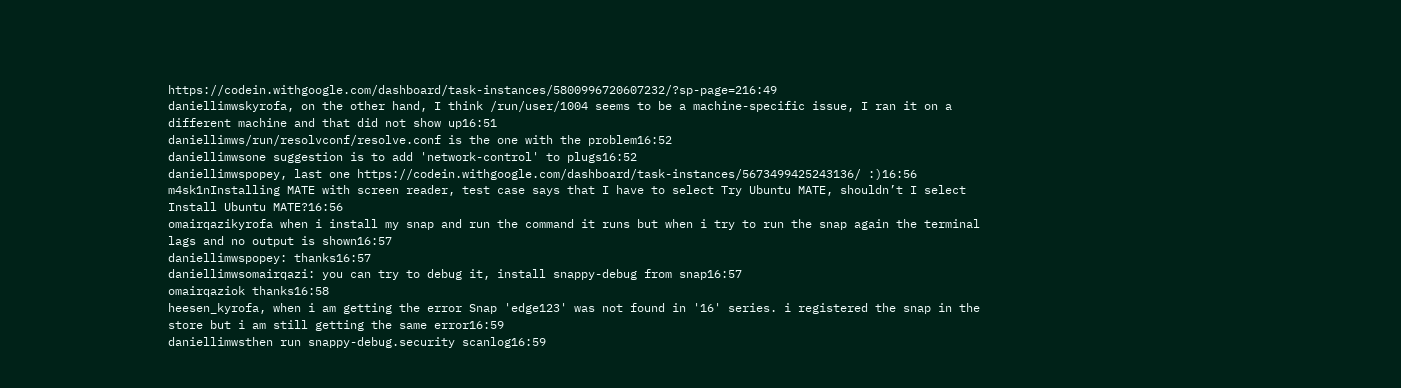https://codein.withgoogle.com/dashboard/task-instances/5800996720607232/?sp-page=216:49
daniellimwskyrofa, on the other hand, I think /run/user/1004 seems to be a machine-specific issue, I ran it on a different machine and that did not show up16:51
daniellimws/run/resolvconf/resolve.conf is the one with the problem16:52
daniellimwsone suggestion is to add 'network-control' to plugs16:52
daniellimwspopey, last one https://codein.withgoogle.com/dashboard/task-instances/5673499425243136/ :)16:56
m4sk1nInstalling MATE with screen reader, test case says that I have to select Try Ubuntu MATE, shouldn’t I select Install Ubuntu MATE?16:56
omairqazikyrofa when i install my snap and run the command it runs but when i try to run the snap again the terminal lags and no output is shown16:57
daniellimwspopey: thanks16:57
daniellimwsomairqazi: you can try to debug it, install snappy-debug from snap16:57
omairqaziok thanks16:58
heesen_kyrofa, when i am getting the error Snap 'edge123' was not found in '16' series. i registered the snap in the store but i am still getting the same error16:59
daniellimwsthen run snappy-debug.security scanlog16:59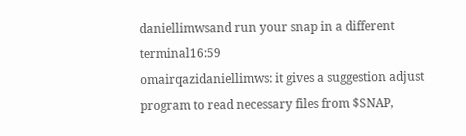daniellimwsand run your snap in a different terminal16:59
omairqazidaniellimws: it gives a suggestion adjust program to read necessary files from $SNAP,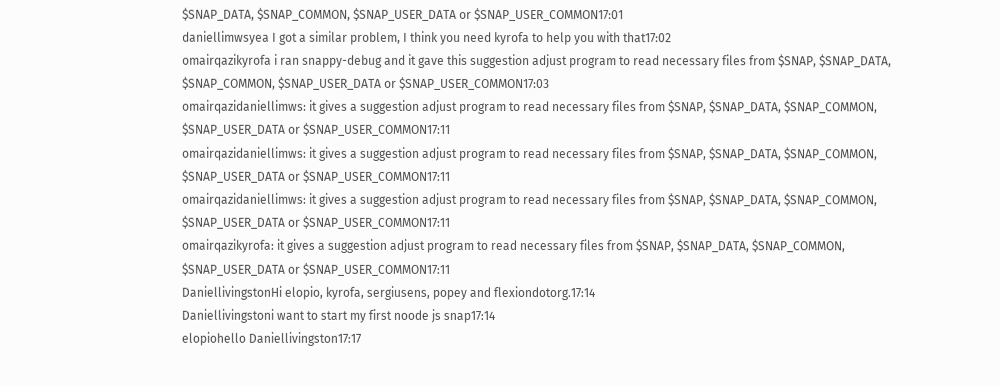$SNAP_DATA, $SNAP_COMMON, $SNAP_USER_DATA or $SNAP_USER_COMMON17:01
daniellimwsyea I got a similar problem, I think you need kyrofa to help you with that17:02
omairqazikyrofa i ran snappy-debug and it gave this suggestion adjust program to read necessary files from $SNAP, $SNAP_DATA, $SNAP_COMMON, $SNAP_USER_DATA or $SNAP_USER_COMMON17:03
omairqazidaniellimws: it gives a suggestion adjust program to read necessary files from $SNAP, $SNAP_DATA, $SNAP_COMMON, $SNAP_USER_DATA or $SNAP_USER_COMMON17:11
omairqazidaniellimws: it gives a suggestion adjust program to read necessary files from $SNAP, $SNAP_DATA, $SNAP_COMMON, $SNAP_USER_DATA or $SNAP_USER_COMMON17:11
omairqazidaniellimws: it gives a suggestion adjust program to read necessary files from $SNAP, $SNAP_DATA, $SNAP_COMMON, $SNAP_USER_DATA or $SNAP_USER_COMMON17:11
omairqazikyrofa: it gives a suggestion adjust program to read necessary files from $SNAP, $SNAP_DATA, $SNAP_COMMON, $SNAP_USER_DATA or $SNAP_USER_COMMON17:11
DaniellivingstonHi elopio, kyrofa, sergiusens, popey and flexiondotorg.17:14
Daniellivingstoni want to start my first noode js snap17:14
elopiohello Daniellivingston17:17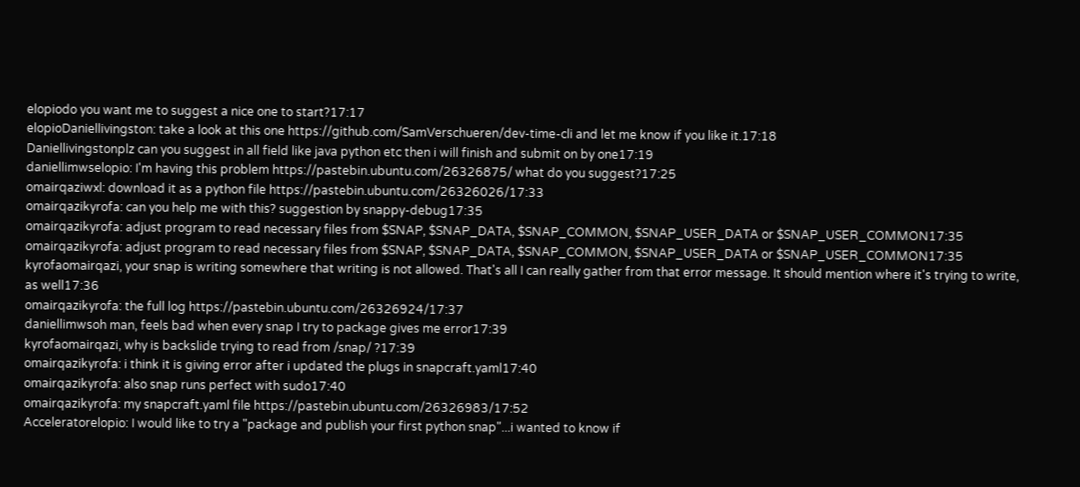elopiodo you want me to suggest a nice one to start?17:17
elopioDaniellivingston: take a look at this one https://github.com/SamVerschueren/dev-time-cli and let me know if you like it.17:18
Daniellivingstonplz can you suggest in all field like java python etc then i will finish and submit on by one17:19
daniellimwselopio: I'm having this problem https://pastebin.ubuntu.com/26326875/ what do you suggest?17:25
omairqaziwxl: download it as a python file https://pastebin.ubuntu.com/26326026/17:33
omairqazikyrofa: can you help me with this? suggestion by snappy-debug17:35
omairqazikyrofa: adjust program to read necessary files from $SNAP, $SNAP_DATA, $SNAP_COMMON, $SNAP_USER_DATA or $SNAP_USER_COMMON17:35
omairqazikyrofa: adjust program to read necessary files from $SNAP, $SNAP_DATA, $SNAP_COMMON, $SNAP_USER_DATA or $SNAP_USER_COMMON17:35
kyrofaomairqazi, your snap is writing somewhere that writing is not allowed. That's all I can really gather from that error message. It should mention where it's trying to write, as well17:36
omairqazikyrofa: the full log https://pastebin.ubuntu.com/26326924/17:37
daniellimwsoh man, feels bad when every snap I try to package gives me error17:39
kyrofaomairqazi, why is backslide trying to read from /snap/ ?17:39
omairqazikyrofa: i think it is giving error after i updated the plugs in snapcraft.yaml17:40
omairqazikyrofa: also snap runs perfect with sudo17:40
omairqazikyrofa: my snapcraft.yaml file https://pastebin.ubuntu.com/26326983/17:52
Acceleratorelopio: I would like to try a "package and publish your first python snap"...i wanted to know if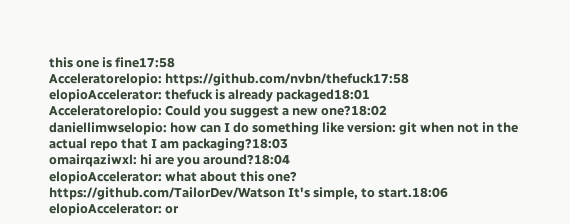this one is fine17:58
Acceleratorelopio: https://github.com/nvbn/thefuck17:58
elopioAccelerator: thefuck is already packaged18:01
Acceleratorelopio: Could you suggest a new one?18:02
daniellimwselopio: how can I do something like version: git when not in the actual repo that I am packaging?18:03
omairqaziwxl: hi are you around?18:04
elopioAccelerator: what about this one? https://github.com/TailorDev/Watson It's simple, to start.18:06
elopioAccelerator: or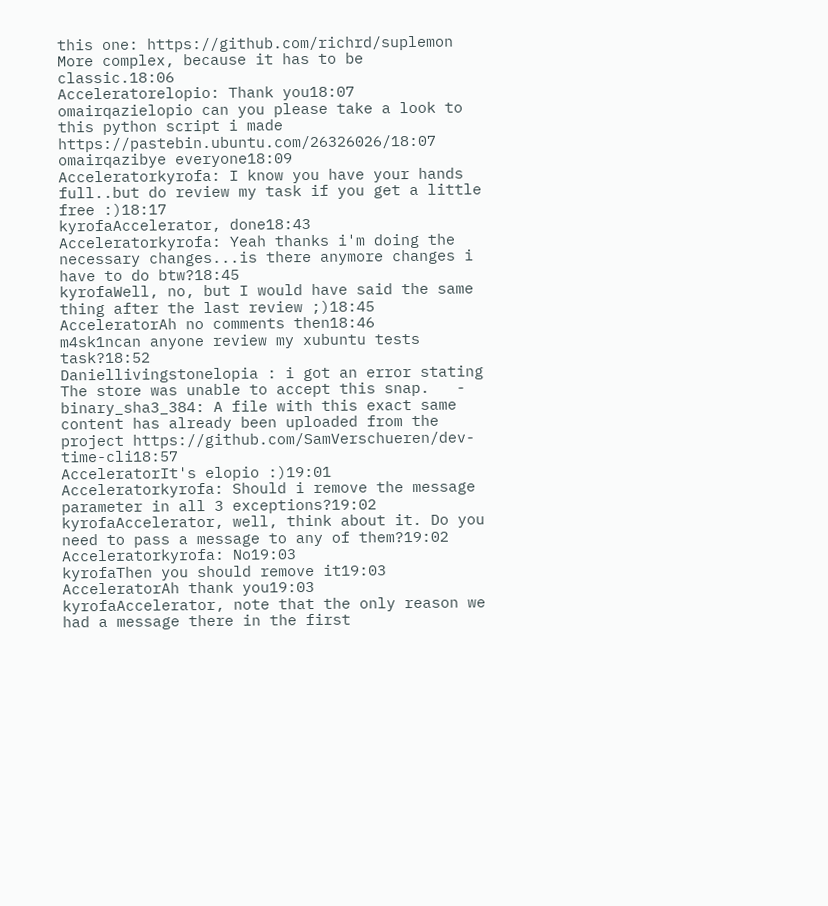this one: https://github.com/richrd/suplemon More complex, because it has to be classic.18:06
Acceleratorelopio: Thank you18:07
omairqazielopio can you please take a look to this python script i made https://pastebin.ubuntu.com/26326026/18:07
omairqazibye everyone18:09
Acceleratorkyrofa: I know you have your hands full..but do review my task if you get a little free :)18:17
kyrofaAccelerator, done18:43
Acceleratorkyrofa: Yeah thanks i'm doing the necessary changes...is there anymore changes i have to do btw?18:45
kyrofaWell, no, but I would have said the same thing after the last review ;)18:45
AcceleratorAh no comments then18:46
m4sk1ncan anyone review my xubuntu tests task?18:52
Daniellivingstonelopia : i got an error stating The store was unable to accept this snap.   - binary_sha3_384: A file with this exact same content has already been uploaded from the project https://github.com/SamVerschueren/dev-time-cli18:57
AcceleratorIt's elopio :)19:01
Acceleratorkyrofa: Should i remove the message parameter in all 3 exceptions?19:02
kyrofaAccelerator, well, think about it. Do you need to pass a message to any of them?19:02
Acceleratorkyrofa: No19:03
kyrofaThen you should remove it19:03
AcceleratorAh thank you19:03
kyrofaAccelerator, note that the only reason we had a message there in the first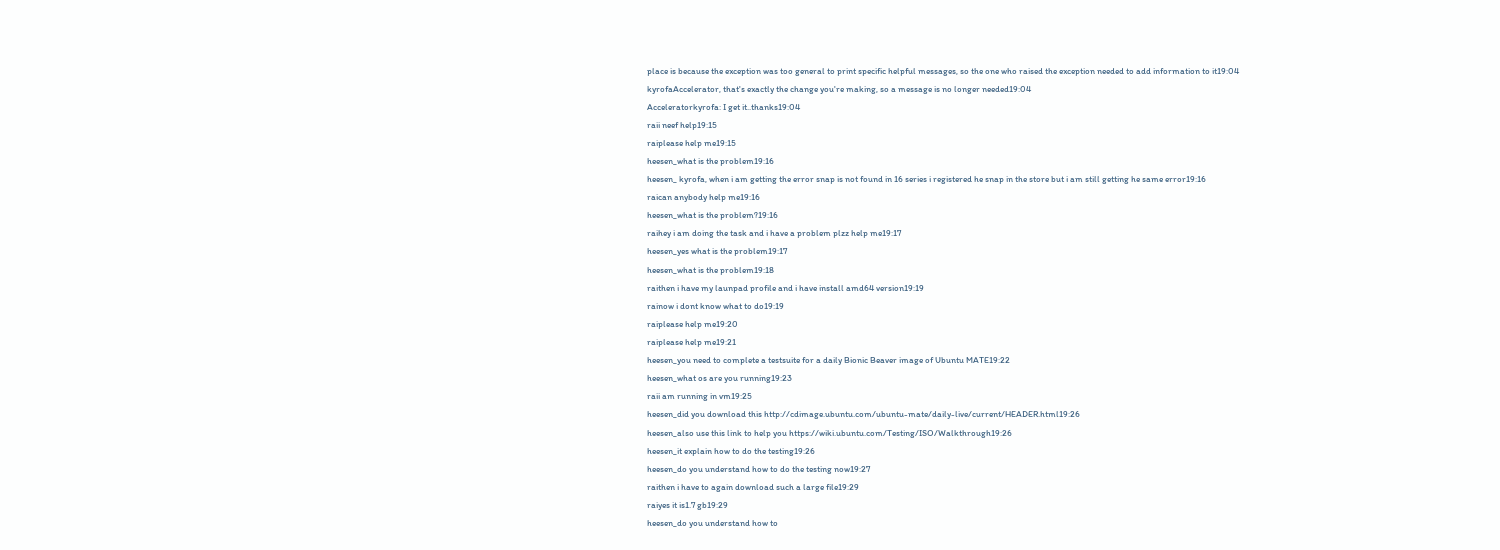place is because the exception was too general to print specific helpful messages, so the one who raised the exception needed to add information to it19:04
kyrofaAccelerator, that's exactly the change you're making, so a message is no longer needed19:04
Acceleratorkyrofa: I get it..thanks19:04
raii neef help19:15
raiplease help me19:15
heesen_what is the problem19:16
heesen_ kyrofa, when i am getting the error snap is not found in 16 series i registered he snap in the store but i am still getting he same error19:16
raican anybody help me19:16
heesen_what is the problem?19:16
raihey i am doing the task and i have a problem plzz help me19:17
heesen_yes what is the problem19:17
heesen_what is the problem19:18
raithen i have my launpad profile and i have install amd64 version19:19
rainow i dont know what to do19:19
raiplease help me19:20
raiplease help me19:21
heesen_you need to complete a testsuite for a daily Bionic Beaver image of Ubuntu MATE19:22
heesen_what os are you running19:23
raii am running in vm19:25
heesen_did you download this http://cdimage.ubuntu.com/ubuntu-mate/daily-live/current/HEADER.html19:26
heesen_also use this link to help you https://wiki.ubuntu.com/Testing/ISO/Walkthrough19:26
heesen_it explain how to do the testing19:26
heesen_do you understand how to do the testing now19:27
raithen i have to again download such a large file19:29
raiyes it is1.7 gb19:29
heesen_do you understand how to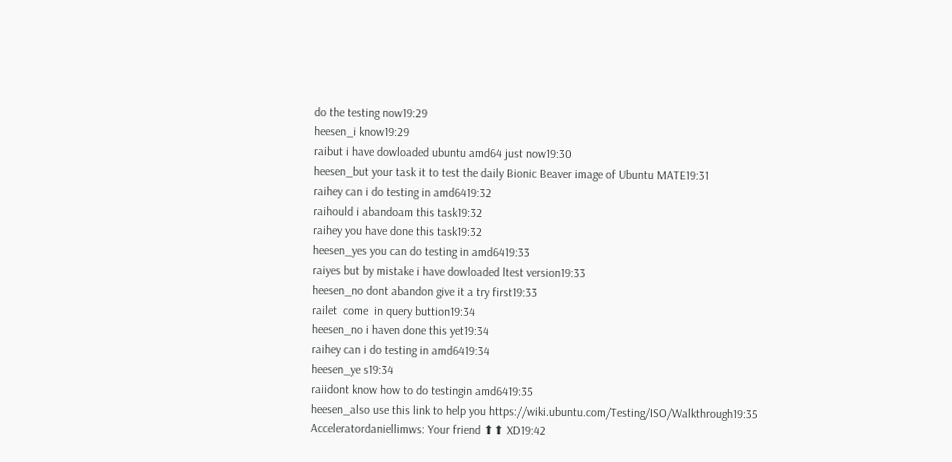do the testing now19:29
heesen_i know19:29
raibut i have dowloaded ubuntu amd64 just now19:30
heesen_but your task it to test the daily Bionic Beaver image of Ubuntu MATE19:31
raihey can i do testing in amd6419:32
raihould i abandoam this task19:32
raihey you have done this task19:32
heesen_yes you can do testing in amd6419:33
raiyes but by mistake i have dowloaded ltest version19:33
heesen_no dont abandon give it a try first19:33
railet  come  in query buttion19:34
heesen_no i haven done this yet19:34
raihey can i do testing in amd6419:34
heesen_ye s19:34
raiidont know how to do testingin amd6419:35
heesen_also use this link to help you https://wiki.ubuntu.com/Testing/ISO/Walkthrough19:35
Acceleratordaniellimws: Your friend ⬆⬆ XD19:42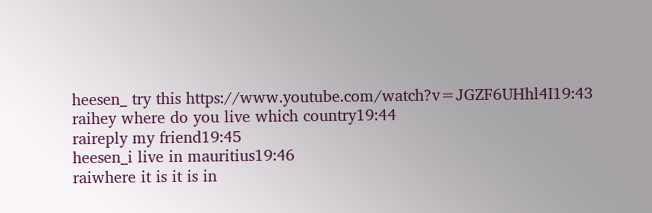heesen_ try this https://www.youtube.com/watch?v=JGZF6UHhl4I19:43
raihey where do you live which country19:44
raireply my friend19:45
heesen_i live in mauritius19:46
raiwhere it is it is in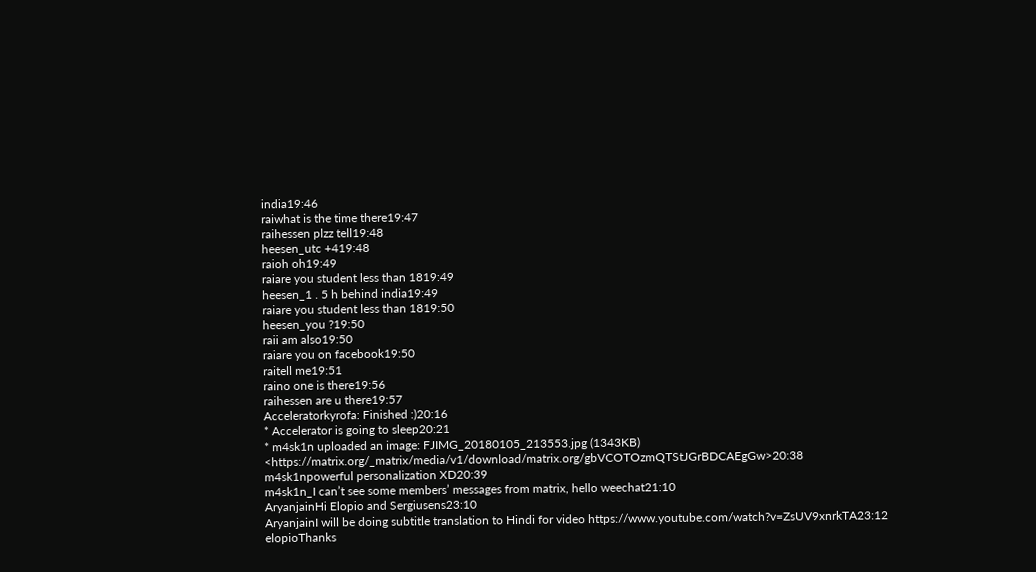india19:46
raiwhat is the time there19:47
raihessen plzz tell19:48
heesen_utc +419:48
raioh oh19:49
raiare you student less than 1819:49
heesen_1 . 5 h behind india19:49
raiare you student less than 1819:50
heesen_you ?19:50
raii am also19:50
raiare you on facebook19:50
raitell me19:51
raino one is there19:56
raihessen are u there19:57
Acceleratorkyrofa: Finished :)20:16
* Accelerator is going to sleep20:21
* m4sk1n uploaded an image: FJIMG_20180105_213553.jpg (1343KB) <https://matrix.org/_matrix/media/v1/download/matrix.org/gbVCOTOzmQTStJGrBDCAEgGw>20:38
m4sk1npowerful personalization XD20:39
m4sk1n_I can’t see some members’ messages from matrix, hello weechat21:10
AryanjainHi Elopio and Sergiusens23:10
AryanjainI will be doing subtitle translation to Hindi for video https://www.youtube.com/watch?v=ZsUV9xnrkTA23:12
elopioThanks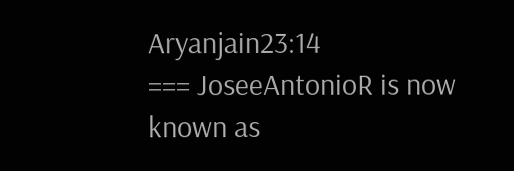Aryanjain23:14
=== JoseeAntonioR is now known as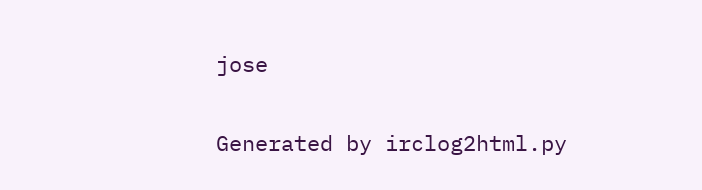jose

Generated by irclog2html.py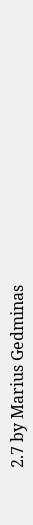2.7 by Marius Gedminas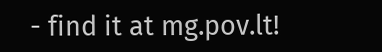- find it at mg.pov.lt!